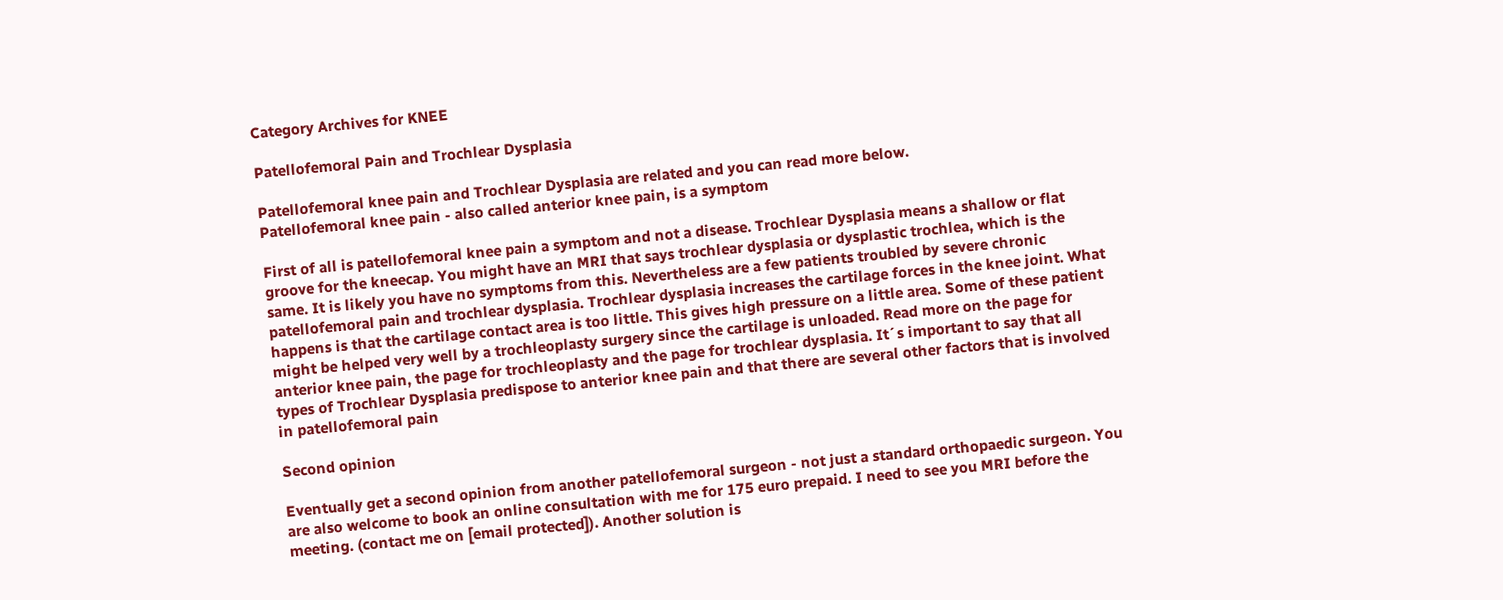Category Archives for KNEE

Patellofemoral Pain and Trochlear Dysplasia

Patellofemoral knee pain and Trochlear Dysplasia are related and you can read more below.
Patellofemoral knee pain - also called anterior knee pain, is a symptom

First of all is patellofemoral knee pain a symptom and not a disease. Trochlear Dysplasia means a shallow or flat groove for the kneecap. You might have an MRI that says trochlear dysplasia or dysplastic trochlea, which is the same. It is likely you have no symptoms from this. Nevertheless are a few patients troubled by severe chronic patellofemoral pain and trochlear dysplasia. Trochlear dysplasia increases the cartilage forces in the knee joint. What happens is that the cartilage contact area is too little. This gives high pressure on a little area. Some of these patient might be helped very well by a trochleoplasty surgery since the cartilage is unloaded. Read more on the page for anterior knee pain, the page for trochleoplasty and the page for trochlear dysplasia. It´s important to say that all types of Trochlear Dysplasia predispose to anterior knee pain and that there are several other factors that is involved in patellofemoral pain

Second opinion

Eventually get a second opinion from another patellofemoral surgeon - not just a standard orthopaedic surgeon. You are also welcome to book an online consultation with me for 175 euro prepaid. I need to see you MRI before the meeting. (contact me on [email protected]). Another solution is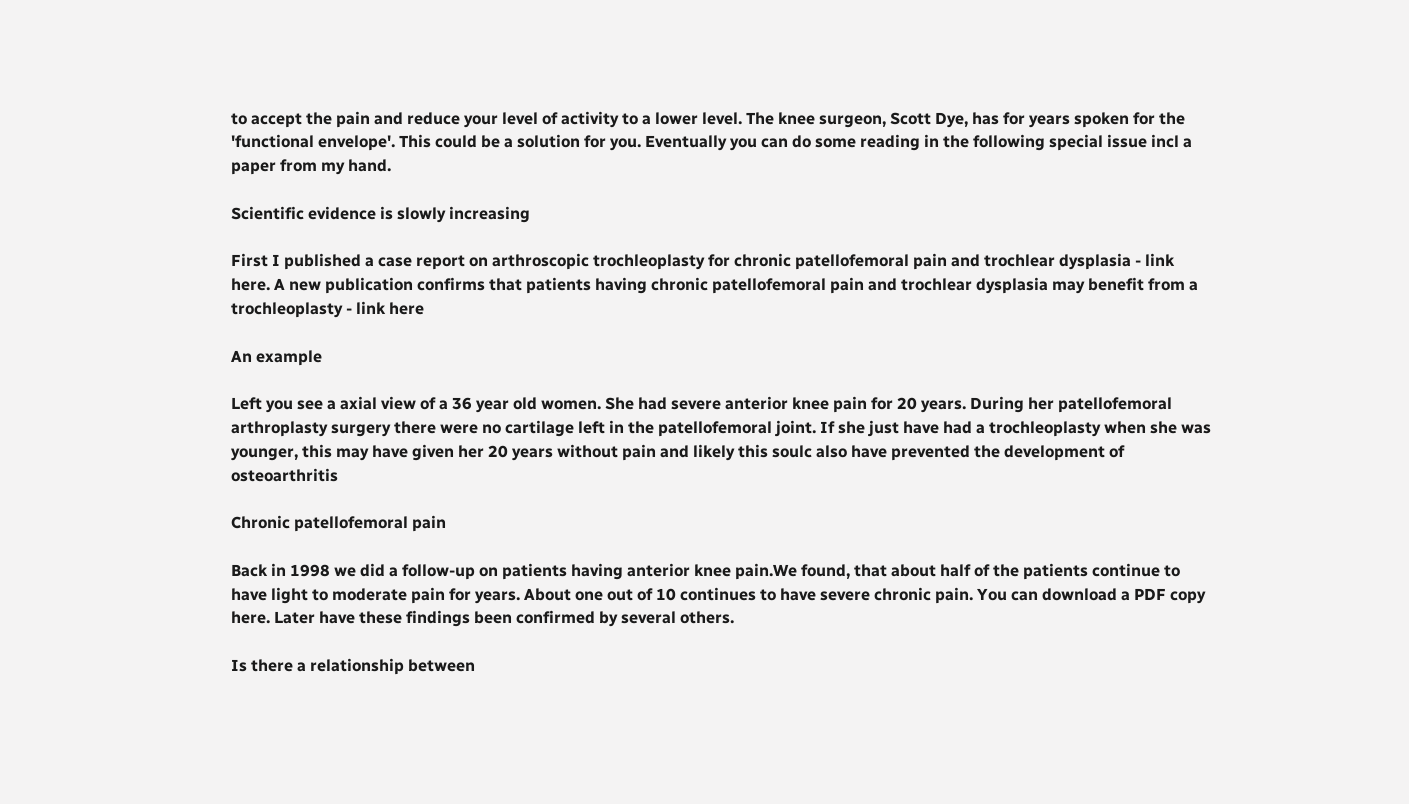to accept the pain and reduce your level of activity to a lower level. The knee surgeon, Scott Dye, has for years spoken for the 'functional envelope'. This could be a solution for you. Eventually you can do some reading in the following special issue incl a paper from my hand.

Scientific evidence is slowly increasing

First I published a case report on arthroscopic trochleoplasty for chronic patellofemoral pain and trochlear dysplasia - link here. A new publication confirms that patients having chronic patellofemoral pain and trochlear dysplasia may benefit from a trochleoplasty - link here

An example

Left you see a axial view of a 36 year old women. She had severe anterior knee pain for 20 years. During her patellofemoral arthroplasty surgery there were no cartilage left in the patellofemoral joint. If she just have had a trochleoplasty when she was younger, this may have given her 20 years without pain and likely this soulc also have prevented the development of osteoarthritis

Chronic patellofemoral pain

Back in 1998 we did a follow-up on patients having anterior knee pain.We found, that about half of the patients continue to have light to moderate pain for years. About one out of 10 continues to have severe chronic pain. You can download a PDF copy here. Later have these findings been confirmed by several others.

Is there a relationship between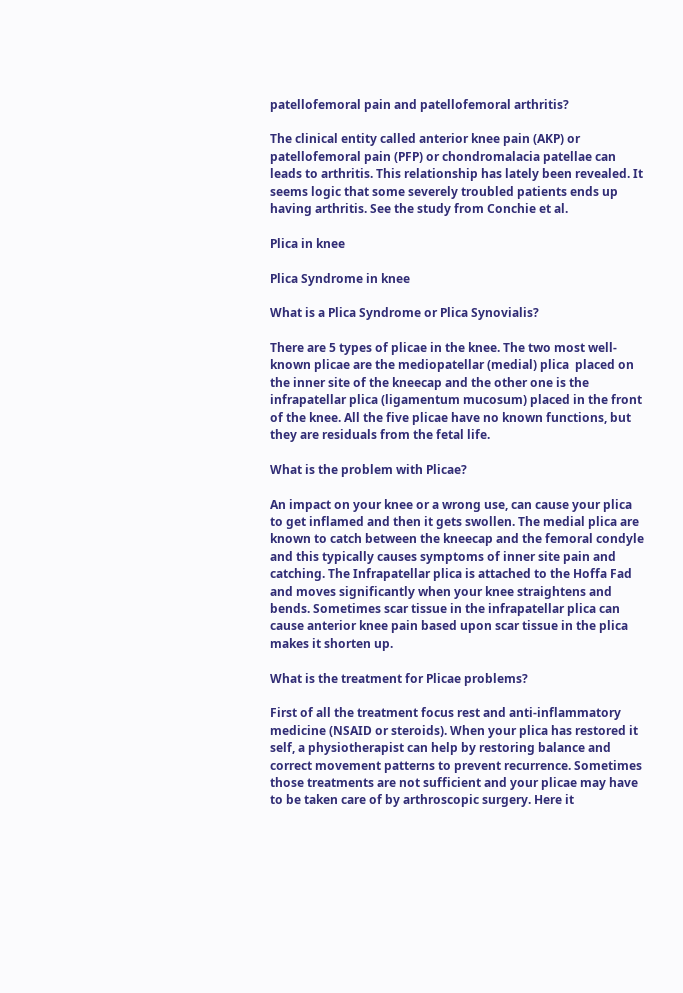patellofemoral pain and patellofemoral arthritis?

The clinical entity called anterior knee pain (AKP) or patellofemoral pain (PFP) or chondromalacia patellae can leads to arthritis. This relationship has lately been revealed. It seems logic that some severely troubled patients ends up having arthritis. See the study from Conchie et al.

Plica in knee

Plica Syndrome in knee

What is a Plica Syndrome or Plica Synovialis?

There are 5 types of plicae in the knee. The two most well-known plicae are the mediopatellar (medial) plica  placed on the inner site of the kneecap and the other one is the infrapatellar plica (ligamentum mucosum) placed in the front of the knee. All the five plicae have no known functions, but they are residuals from the fetal life.

What is the problem with Plicae?

An impact on your knee or a wrong use, can cause your plica to get inflamed and then it gets swollen. The medial plica are known to catch between the kneecap and the femoral condyle and this typically causes symptoms of inner site pain and catching. The Infrapatellar plica is attached to the Hoffa Fad and moves significantly when your knee straightens and bends. Sometimes scar tissue in the infrapatellar plica can cause anterior knee pain based upon scar tissue in the plica makes it shorten up.

What is the treatment for Plicae problems?

First of all the treatment focus rest and anti-inflammatory medicine (NSAID or steroids). When your plica has restored it self, a physiotherapist can help by restoring balance and correct movement patterns to prevent recurrence. Sometimes those treatments are not sufficient and your plicae may have to be taken care of by arthroscopic surgery. Here it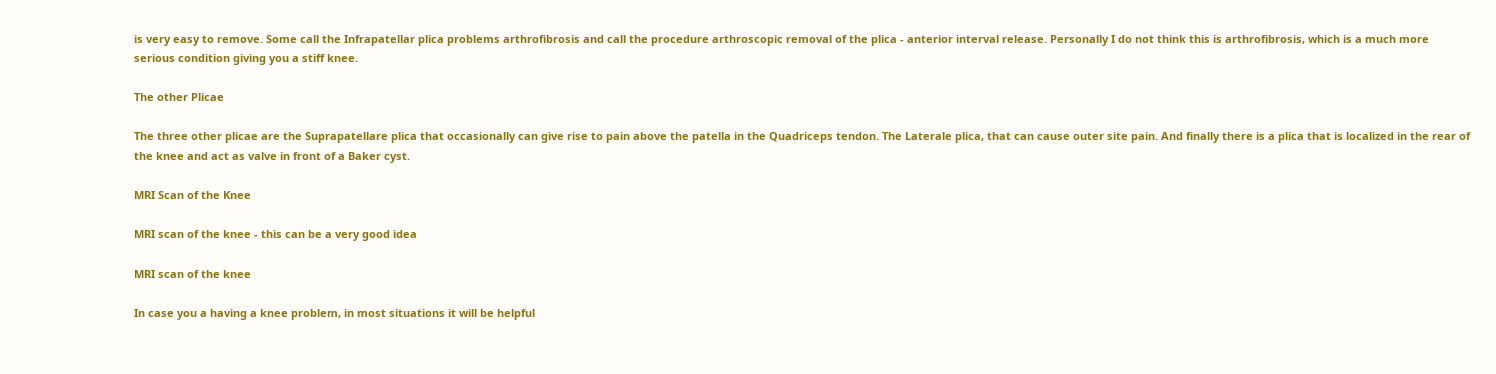is very easy to remove. Some call the Infrapatellar plica problems arthrofibrosis and call the procedure arthroscopic removal of the plica - anterior interval release. Personally I do not think this is arthrofibrosis, which is a much more serious condition giving you a stiff knee.

The other Plicae

The three other plicae are the Suprapatellare plica that occasionally can give rise to pain above the patella in the Quadriceps tendon. The Laterale plica, that can cause outer site pain. And finally there is a plica that is localized in the rear of the knee and act as valve in front of a Baker cyst.

MRI Scan of the Knee

MRI scan of the knee - this can be a very good idea

MRI scan of the knee

In case you a having a knee problem, in most situations it will be helpful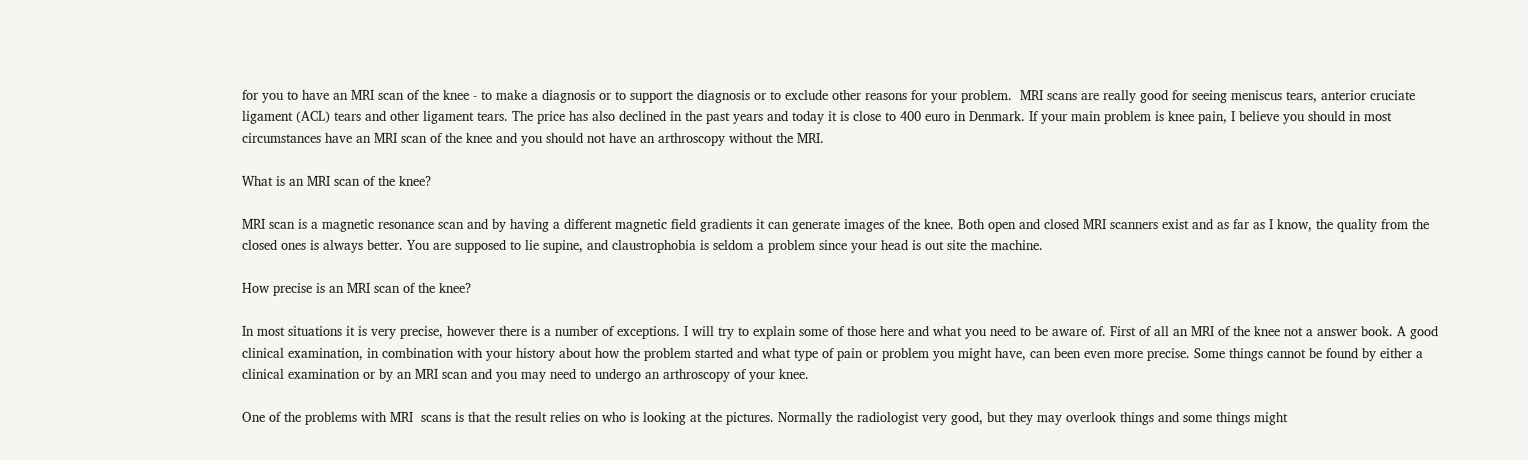for you to have an MRI scan of the knee - to make a diagnosis or to support the diagnosis or to exclude other reasons for your problem.  MRI scans are really good for seeing meniscus tears, anterior cruciate ligament (ACL) tears and other ligament tears. The price has also declined in the past years and today it is close to 400 euro in Denmark. If your main problem is knee pain, I believe you should in most circumstances have an MRI scan of the knee and you should not have an arthroscopy without the MRI.

What is an MRI scan of the knee?

MRI scan is a magnetic resonance scan and by having a different magnetic field gradients it can generate images of the knee. Both open and closed MRI scanners exist and as far as I know, the quality from the closed ones is always better. You are supposed to lie supine, and claustrophobia is seldom a problem since your head is out site the machine.

How precise is an MRI scan of the knee?

In most situations it is very precise, however there is a number of exceptions. I will try to explain some of those here and what you need to be aware of. First of all an MRI of the knee not a answer book. A good clinical examination, in combination with your history about how the problem started and what type of pain or problem you might have, can been even more precise. Some things cannot be found by either a clinical examination or by an MRI scan and you may need to undergo an arthroscopy of your knee.

One of the problems with MRI  scans is that the result relies on who is looking at the pictures. Normally the radiologist very good, but they may overlook things and some things might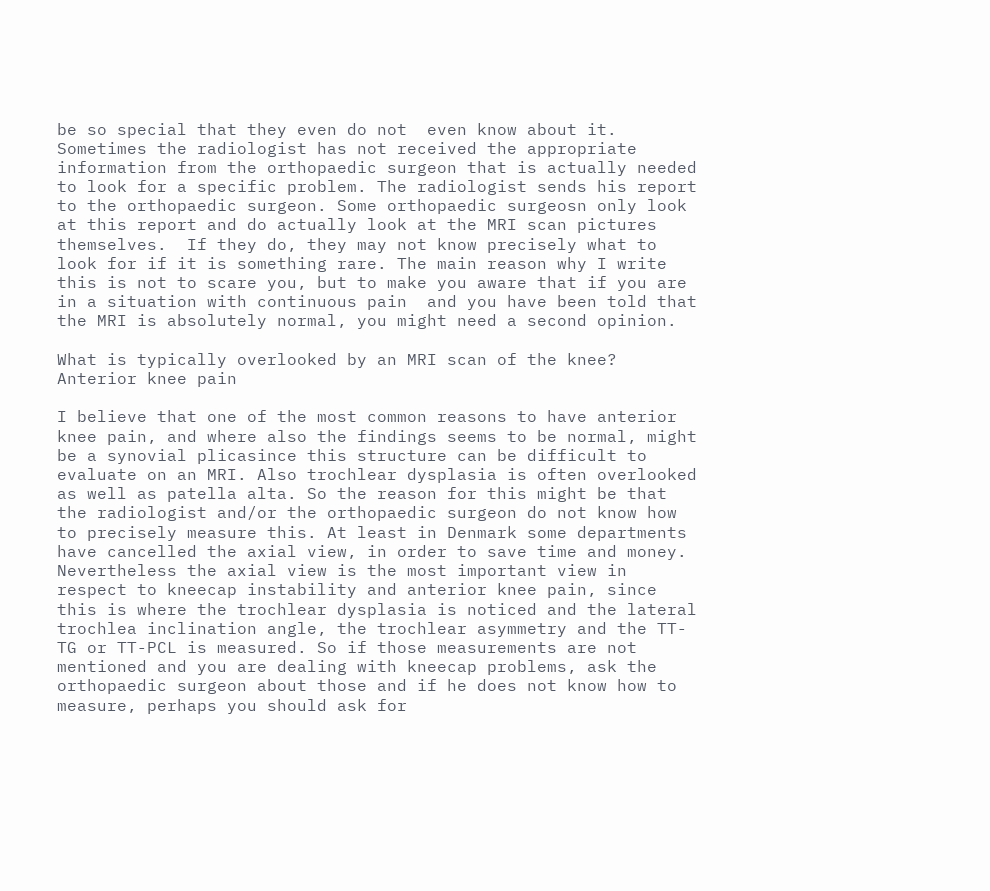be so special that they even do not  even know about it. Sometimes the radiologist has not received the appropriate information from the orthopaedic surgeon that is actually needed to look for a specific problem. The radiologist sends his report to the orthopaedic surgeon. Some orthopaedic surgeosn only look at this report and do actually look at the MRI scan pictures themselves.  If they do, they may not know precisely what to look for if it is something rare. The main reason why I write this is not to scare you, but to make you aware that if you are in a situation with continuous pain  and you have been told that the MRI is absolutely normal, you might need a second opinion.

What is typically overlooked by an MRI scan of the knee?
Anterior knee pain

I believe that one of the most common reasons to have anterior knee pain, and where also the findings seems to be normal, might be a synovial plicasince this structure can be difficult to evaluate on an MRI. Also trochlear dysplasia is often overlooked as well as patella alta. So the reason for this might be that the radiologist and/or the orthopaedic surgeon do not know how to precisely measure this. At least in Denmark some departments have cancelled the axial view, in order to save time and money. Nevertheless the axial view is the most important view in respect to kneecap instability and anterior knee pain, since this is where the trochlear dysplasia is noticed and the lateral trochlea inclination angle, the trochlear asymmetry and the TT-TG or TT-PCL is measured. So if those measurements are not mentioned and you are dealing with kneecap problems, ask the orthopaedic surgeon about those and if he does not know how to measure, perhaps you should ask for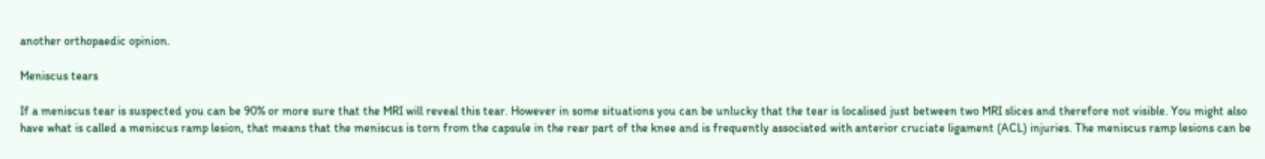another orthopaedic opinion.

Meniscus tears

If a meniscus tear is suspected you can be 90% or more sure that the MRI will reveal this tear. However in some situations you can be unlucky that the tear is localised just between two MRI slices and therefore not visible. You might also have what is called a meniscus ramp lesion, that means that the meniscus is torn from the capsule in the rear part of the knee and is frequently associated with anterior cruciate ligament (ACL) injuries. The meniscus ramp lesions can be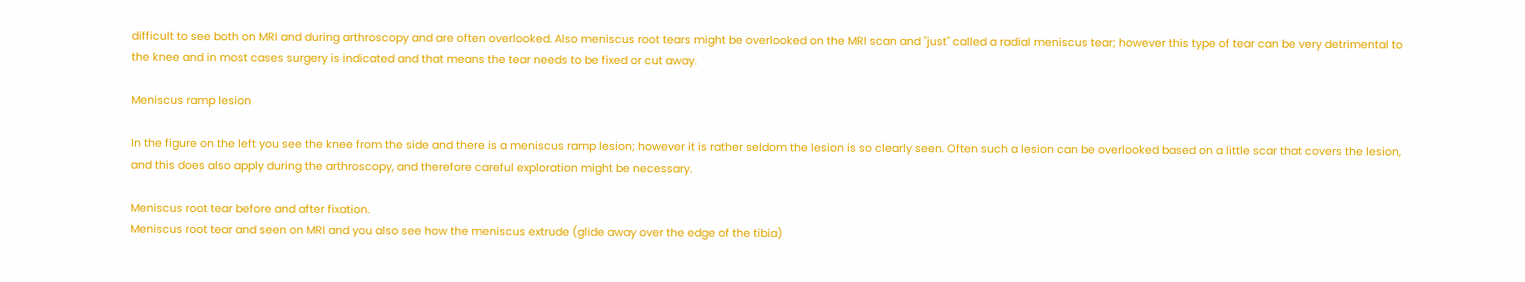difficult to see both on MRI and during arthroscopy and are often overlooked. Also meniscus root tears might be overlooked on the MRI scan and "just" called a radial meniscus tear; however this type of tear can be very detrimental to the knee and in most cases surgery is indicated and that means the tear needs to be fixed or cut away.

Meniscus ramp lesion

In the figure on the left you see the knee from the side and there is a meniscus ramp lesion; however it is rather seldom the lesion is so clearly seen. Often such a lesion can be overlooked based on a little scar that covers the lesion, and this does also apply during the arthroscopy, and therefore careful exploration might be necessary.

Meniscus root tear before and after fixation.
Meniscus root tear and seen on MRI and you also see how the meniscus extrude (glide away over the edge of the tibia)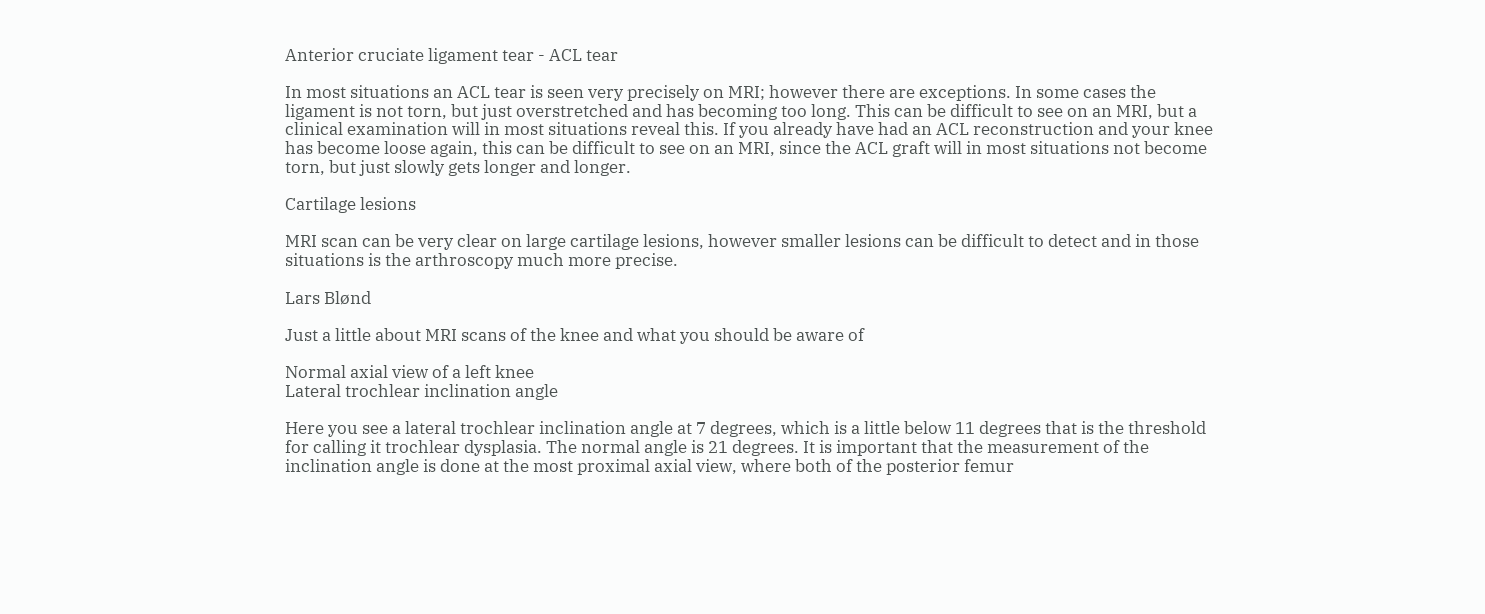Anterior cruciate ligament tear - ACL tear

In most situations an ACL tear is seen very precisely on MRI; however there are exceptions. In some cases the ligament is not torn, but just overstretched and has becoming too long. This can be difficult to see on an MRI, but a clinical examination will in most situations reveal this. If you already have had an ACL reconstruction and your knee has become loose again, this can be difficult to see on an MRI, since the ACL graft will in most situations not become torn, but just slowly gets longer and longer.

Cartilage lesions

MRI scan can be very clear on large cartilage lesions, however smaller lesions can be difficult to detect and in those situations is the arthroscopy much more precise.

Lars Blønd

Just a little about MRI scans of the knee and what you should be aware of

Normal axial view of a left knee
Lateral trochlear inclination angle

Here you see a lateral trochlear inclination angle at 7 degrees, which is a little below 11 degrees that is the threshold for calling it trochlear dysplasia. The normal angle is 21 degrees. It is important that the measurement of the inclination angle is done at the most proximal axial view, where both of the posterior femur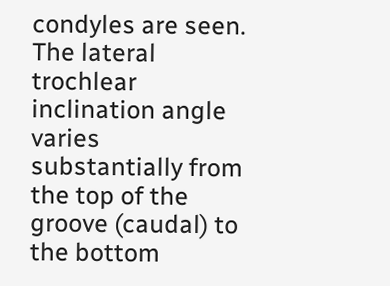condyles are seen. The lateral trochlear inclination angle varies substantially from the top of the groove (caudal) to the bottom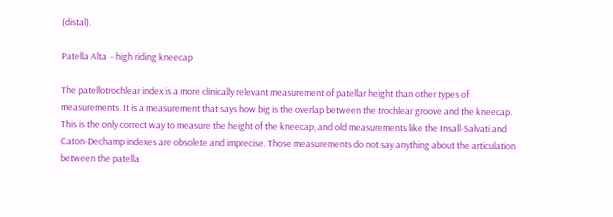(distal).

Patella Alta  - high riding kneecap

The patellotrochlear index is a more clinically relevant measurement of patellar height than other types of measurements. It is a measurement that says how big is the overlap between the trochlear groove and the kneecap. This is the only correct way to measure the height of the kneecap, and old measurements like the Insall-Salvati and Caton-Dechamp indexes are obsolete and imprecise. Those measurements do not say anything about the articulation between the patella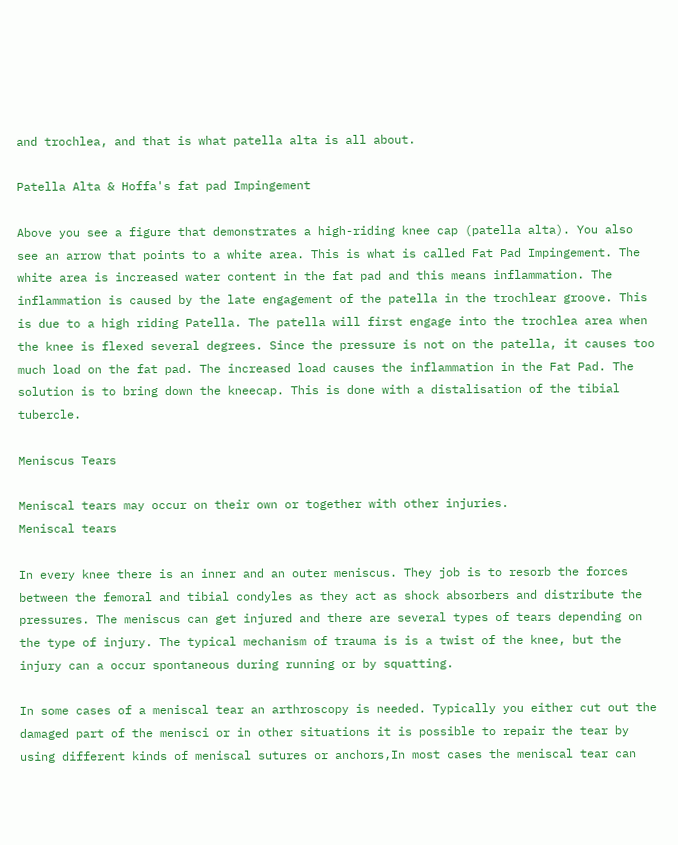and trochlea, and that is what patella alta is all about.

Patella Alta & Hoffa's fat pad Impingement

Above you see a figure that demonstrates a high-riding knee cap (patella alta). You also see an arrow that points to a white area. This is what is called Fat Pad Impingement. The white area is increased water content in the fat pad and this means inflammation. The inflammation is caused by the late engagement of the patella in the trochlear groove. This is due to a high riding Patella. The patella will first engage into the trochlea area when the knee is flexed several degrees. Since the pressure is not on the patella, it causes too much load on the fat pad. The increased load causes the inflammation in the Fat Pad. The solution is to bring down the kneecap. This is done with a distalisation of the tibial tubercle.

Meniscus Tears

Meniscal tears may occur on their own or together with other injuries.
Meniscal tears

In every knee there is an inner and an outer meniscus. They job is to resorb the forces between the femoral and tibial condyles as they act as shock absorbers and distribute the pressures. The meniscus can get injured and there are several types of tears depending on the type of injury. The typical mechanism of trauma is is a twist of the knee, but the injury can a occur spontaneous during running or by squatting.

In some cases of a meniscal tear an arthroscopy is needed. Typically you either cut out the damaged part of the menisci or in other situations it is possible to repair the tear by using different kinds of meniscal sutures or anchors,In most cases the meniscal tear can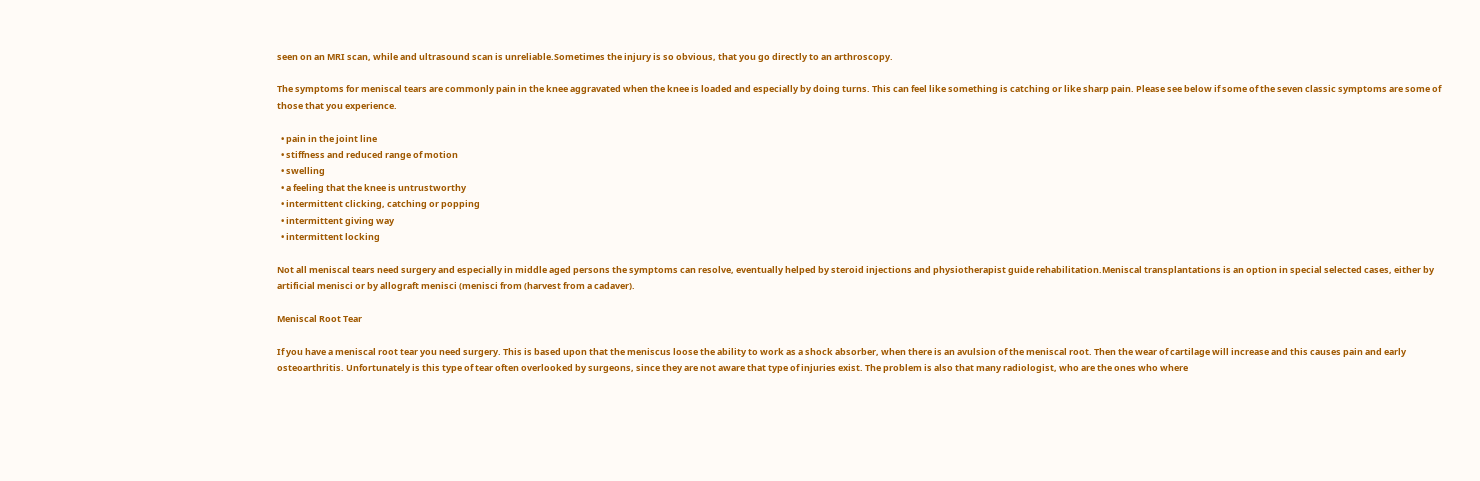seen on an MRI scan, while and ultrasound scan is unreliable.Sometimes the injury is so obvious, that you go directly to an arthroscopy.

The symptoms for meniscal tears are commonly pain in the knee aggravated when the knee is loaded and especially by doing turns. This can feel like something is catching or like sharp pain. Please see below if some of the seven classic symptoms are some of those that you experience.

  • pain in the joint line
  • stiffness and reduced range of motion
  • swelling
  • a feeling that the knee is untrustworthy
  • intermittent clicking, catching or popping
  • intermittent giving way
  • intermittent locking

Not all meniscal tears need surgery and especially in middle aged persons the symptoms can resolve, eventually helped by steroid injections and physiotherapist guide rehabilitation.Meniscal transplantations is an option in special selected cases, either by artificial menisci or by allograft menisci (menisci from (harvest from a cadaver).

Meniscal Root Tear

If you have a meniscal root tear you need surgery. This is based upon that the meniscus loose the ability to work as a shock absorber, when there is an avulsion of the meniscal root. Then the wear of cartilage will increase and this causes pain and early osteoarthritis. Unfortunately is this type of tear often overlooked by surgeons, since they are not aware that type of injuries exist. The problem is also that many radiologist, who are the ones who where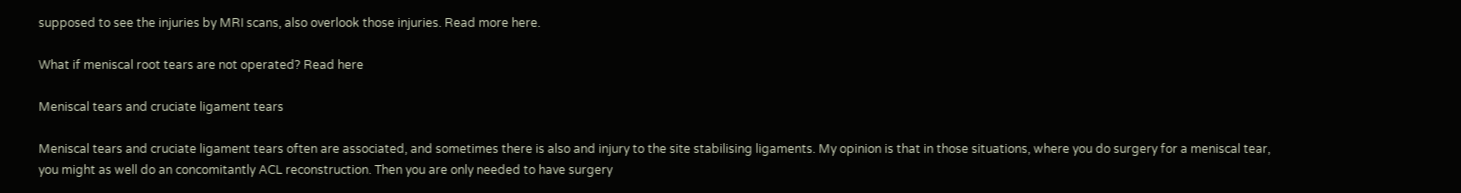supposed to see the injuries by MRI scans, also overlook those injuries. Read more here.

What if meniscal root tears are not operated? Read here

Meniscal tears and cruciate ligament tears

Meniscal tears and cruciate ligament tears often are associated, and sometimes there is also and injury to the site stabilising ligaments. My opinion is that in those situations, where you do surgery for a meniscal tear, you might as well do an concomitantly ACL reconstruction. Then you are only needed to have surgery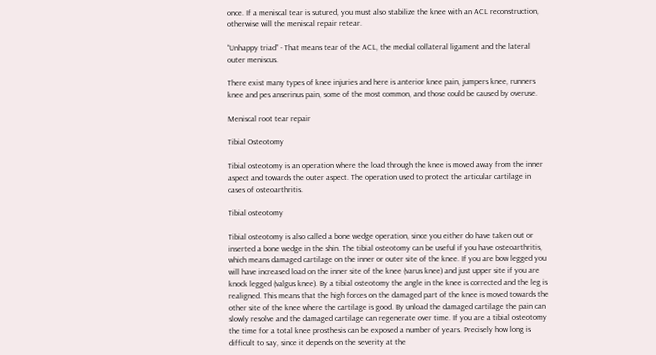once. If a meniscal tear is sutured, you must also stabilize the knee with an ACL reconstruction, otherwise will the meniscal repair retear.

“Unhappy triad” - That means tear of the ACL, the medial collateral ligament and the lateral outer meniscus.

There exist many types of knee injuries and here is anterior knee pain, jumpers knee, runners knee and pes anserinus pain, some of the most common, and those could be caused by overuse.

Meniscal root tear repair

Tibial Osteotomy

Tibial osteotomy is an operation where the load through the knee is moved away from the inner aspect and towards the outer aspect. The operation used to protect the articular cartilage in cases of osteoarthritis.

Tibial osteotomy

Tibial osteotomy is also called a bone wedge operation, since you either do have taken out or inserted a bone wedge in the shin. The tibial osteotomy can be useful if you have osteoarthritis, which means damaged cartilage on the inner or outer site of the knee. If you are bow legged you will have increased load on the inner site of the knee (varus knee) and just upper site if you are knock legged (valgus knee). By a tibial osteotomy the angle in the knee is corrected and the leg is realigned. This means that the high forces on the damaged part of the knee is moved towards the other site of the knee where the cartilage is good. By unload the damaged cartilage the pain can slowly resolve and the damaged cartilage can regenerate over time. If you are a tibial osteotomy the time for a total knee prosthesis can be exposed a number of years. Precisely how long is difficult to say, since it depends on the severity at the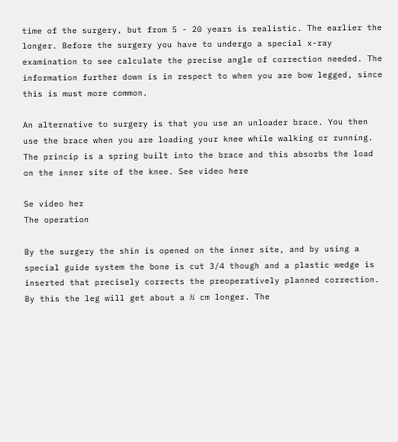time of the surgery, but from 5 - 20 years is realistic. The earlier the longer. Before the surgery you have to undergo a special x-ray examination to see calculate the precise angle of correction needed. The information further down is in respect to when you are bow legged, since this is must more common.

An alternative to surgery is that you use an unloader brace. You then use the brace when you are loading your knee while walking or running. The princip is a spring built into the brace and this absorbs the load on the inner site of the knee. See video here

Se video her
The operation

By the surgery the shin is opened on the inner site, and by using a special guide system the bone is cut 3/4 though and a plastic wedge is inserted that precisely corrects the preoperatively planned correction. By this the leg will get about a ½ cm longer. The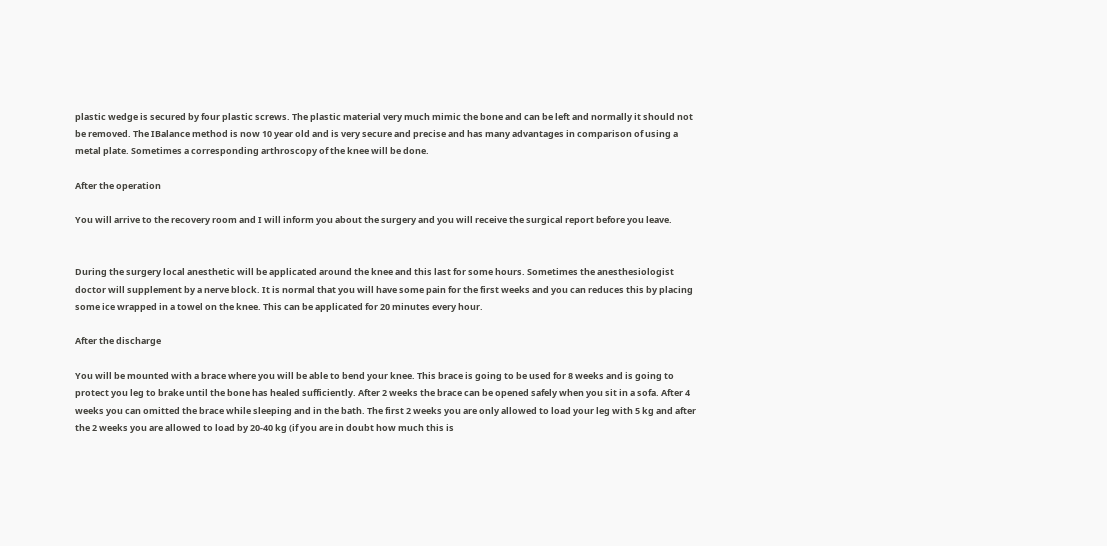plastic wedge is secured by four plastic screws. The plastic material very much mimic the bone and can be left and normally it should not be removed. The IBalance method is now 10 year old and is very secure and precise and has many advantages in comparison of using a metal plate. Sometimes a corresponding arthroscopy of the knee will be done.

After the operation

You will arrive to the recovery room and I will inform you about the surgery and you will receive the surgical report before you leave.


During the surgery local anesthetic will be applicated around the knee and this last for some hours. Sometimes the anesthesiologist doctor will supplement by a nerve block. It is normal that you will have some pain for the first weeks and you can reduces this by placing some ice wrapped in a towel on the knee. This can be applicated for 20 minutes every hour.

After the discharge

You will be mounted with a brace where you will be able to bend your knee. This brace is going to be used for 8 weeks and is going to protect you leg to brake until the bone has healed sufficiently. After 2 weeks the brace can be opened safely when you sit in a sofa. After 4 weeks you can omitted the brace while sleeping and in the bath. The first 2 weeks you are only allowed to load your leg with 5 kg and after the 2 weeks you are allowed to load by 20-40 kg (if you are in doubt how much this is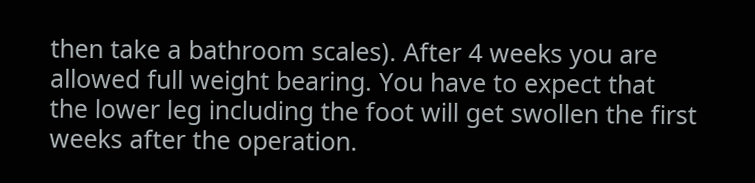then take a bathroom scales). After 4 weeks you are allowed full weight bearing. You have to expect that the lower leg including the foot will get swollen the first weeks after the operation.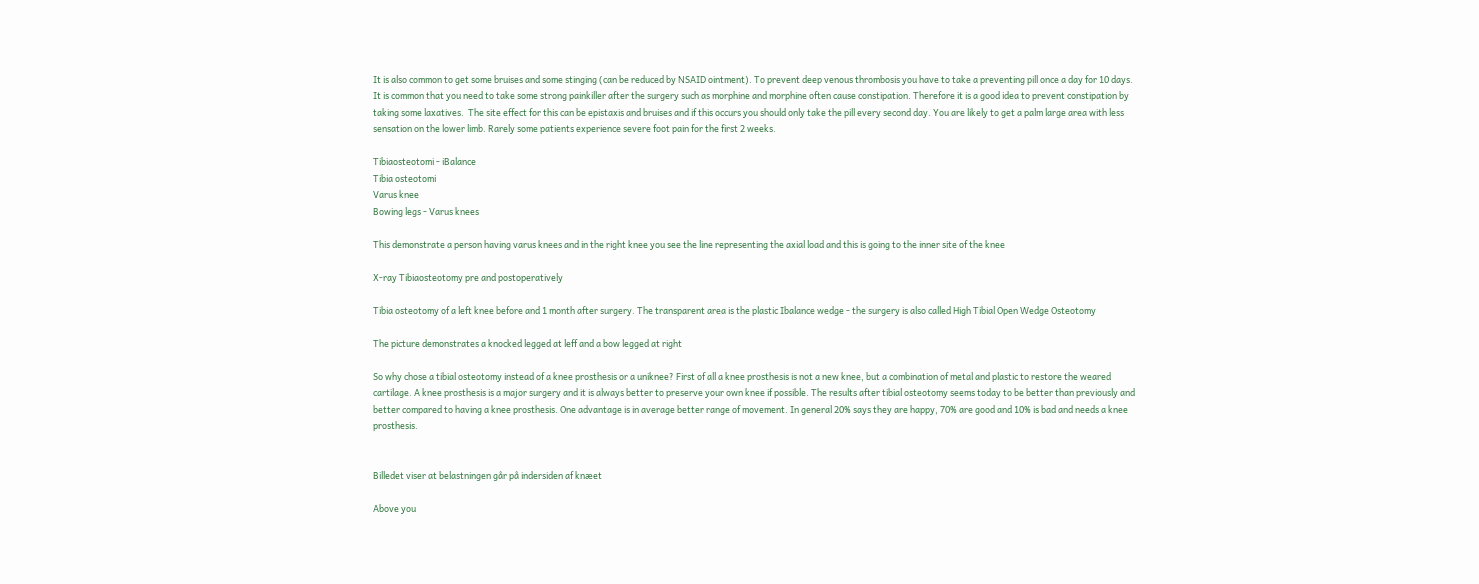It is also common to get some bruises and some stinging (can be reduced by NSAID ointment). To prevent deep venous thrombosis you have to take a preventing pill once a day for 10 days. It is common that you need to take some strong painkiller after the surgery such as morphine and morphine often cause constipation. Therefore it is a good idea to prevent constipation by taking some laxatives.  The site effect for this can be epistaxis and bruises and if this occurs you should only take the pill every second day. You are likely to get a palm large area with less sensation on the lower limb. Rarely some patients experience severe foot pain for the first 2 weeks.

Tibiaosteotomi - iBalance
Tibia osteotomi
Varus knee
Bowing legs - Varus knees

This demonstrate a person having varus knees and in the right knee you see the line representing the axial load and this is going to the inner site of the knee

X-ray Tibiaosteotomy pre and postoperatively

Tibia osteotomy of a left knee before and 1 month after surgery. The transparent area is the plastic Ibalance wedge - the surgery is also called High Tibial Open Wedge Osteotomy

The picture demonstrates a knocked legged at leff and a bow legged at right

So why chose a tibial osteotomy instead of a knee prosthesis or a uniknee? First of all a knee prosthesis is not a new knee, but a combination of metal and plastic to restore the weared cartilage. A knee prosthesis is a major surgery and it is always better to preserve your own knee if possible. The results after tibial osteotomy seems today to be better than previously and better compared to having a knee prosthesis. One advantage is in average better range of movement. In general 20% says they are happy, 70% are good and 10% is bad and needs a knee prosthesis.


Billedet viser at belastningen går på indersiden af knæet

Above you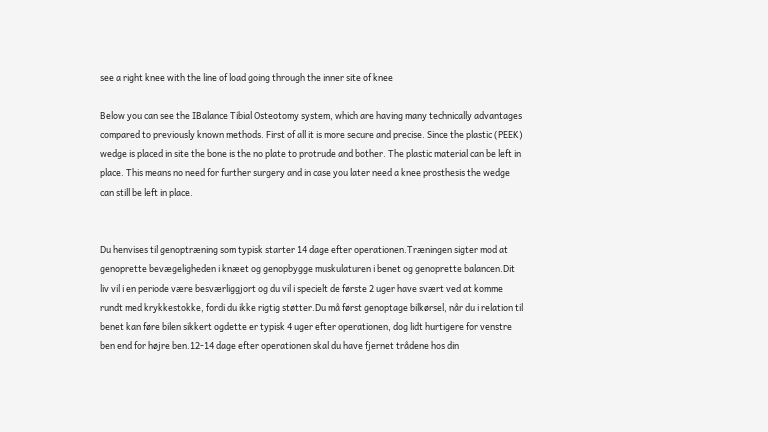see a right knee with the line of load going through the inner site of knee

Below you can see the IBalance Tibial Osteotomy system, which are having many technically advantages compared to previously known methods. First of all it is more secure and precise. Since the plastic (PEEK) wedge is placed in site the bone is the no plate to protrude and bother. The plastic material can be left in place. This means no need for further surgery and in case you later need a knee prosthesis the wedge can still be left in place.


Du henvises til genoptræning som typisk starter 14 dage efter operationen.Træningen sigter mod at genoprette bevægeligheden i knæet og genopbygge muskulaturen i benet og genoprette balancen.Dit liv vil i en periode være besværliggjort og du vil i specielt de første 2 uger have svært ved at komme rundt med krykkestokke, fordi du ikke rigtig støtter.Du må først genoptage bilkørsel, når du i relation til benet kan føre bilen sikkert ogdette er typisk 4 uger efter operationen, dog lidt hurtigere for venstre ben end for højre ben.12-14 dage efter operationen skal du have fjernet trådene hos din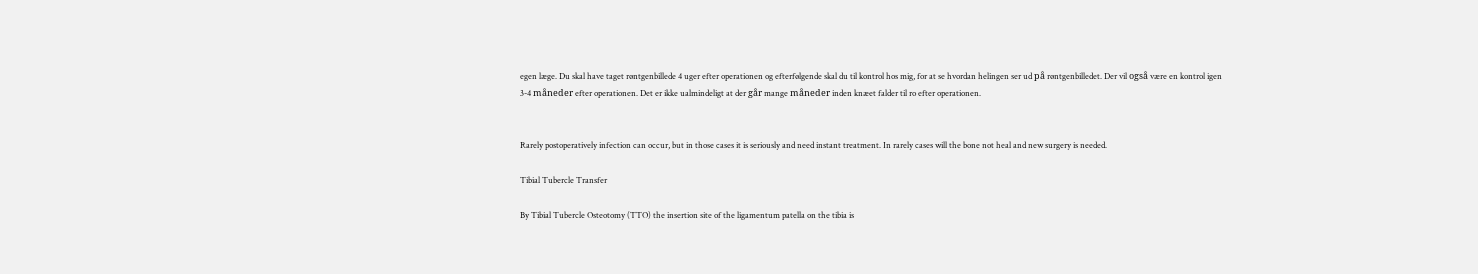egen læge. Du skal have taget røntgenbillede 4 uger efter operationen og efterfølgende skal du til kontrol hos mig, for at se hvordan helingen ser ud på røntgenbilledet. Der vil også være en kontrol igen 3-4 måneder efter operationen. Det er ikke ualmindeligt at der går mange måneder inden knæet falder til ro efter operationen.


Rarely postoperatively infection can occur, but in those cases it is seriously and need instant treatment. In rarely cases will the bone not heal and new surgery is needed.

Tibial Tubercle Transfer

By Tibial Tubercle Osteotomy (TTO) the insertion site of the ligamentum patella on the tibia is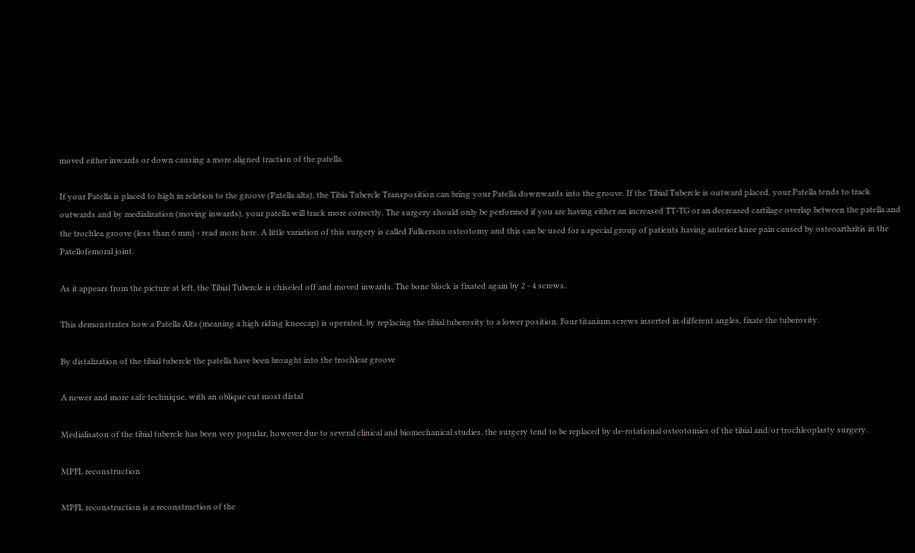moved either inwards or down causing a more aligned traction of the patella.

If your Patella is placed to high in relation to the groove (Patella alta), the Tibia Tubercle Transposition can bring your Patella downwards into the groove. If the Tibial Tubercle is outward placed, your Patella tends to track outwards and by medialization (moving inwards), your patella will track more correctly. The surgery should only be performed if you are having either an increased TT-TG or an decreased cartilage overlap between the patella and the trochlea groove (less than 6 mm) - read more here. A little variation of this surgery is called Fulkerson osteotomy and this can be used for a special group of patients having anterior knee pain caused by osteoarthritis in the Patellofemoral joint.

As it appears from the picture at left, the Tibial Tubercle is chiseled off and moved inwards. The bone block is fixated again by 2 - 4 screws.

This demonstrates how a Patella Alta (meaning a high riding kneecap) is operated, by replacing the tibial tuberosity to a lower position. Four titanium screws inserted in different angles, fixate the tuberosity.

By distalization of the tibial tubercle the patella have been brought into the trochlear groove

A newer and more safe technique, with an oblique cut most distal

Medialisaton of the tibial tubercle has been very popular, however due to several clinical and biomechanical studies, the surgery tend to be replaced by de-rotational osteotomies of the tibial and/or trochleoplasty surgery.

MPFL reconstruction

MPFL reconstruction is a reconstruction of the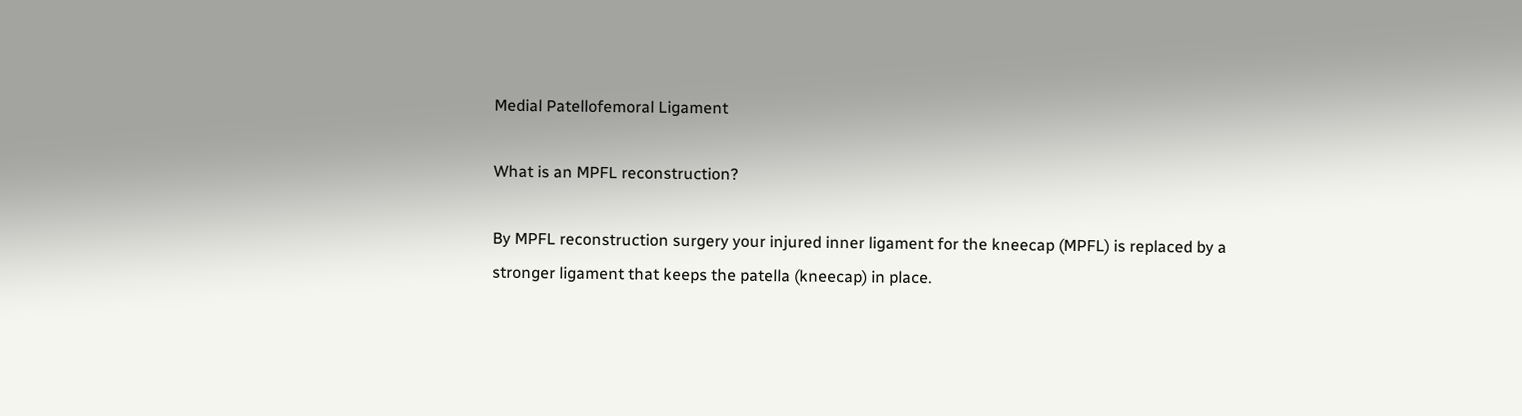Medial Patellofemoral Ligament

What is an MPFL reconstruction?

By MPFL reconstruction surgery your injured inner ligament for the kneecap (MPFL) is replaced by a stronger ligament that keeps the patella (kneecap) in place.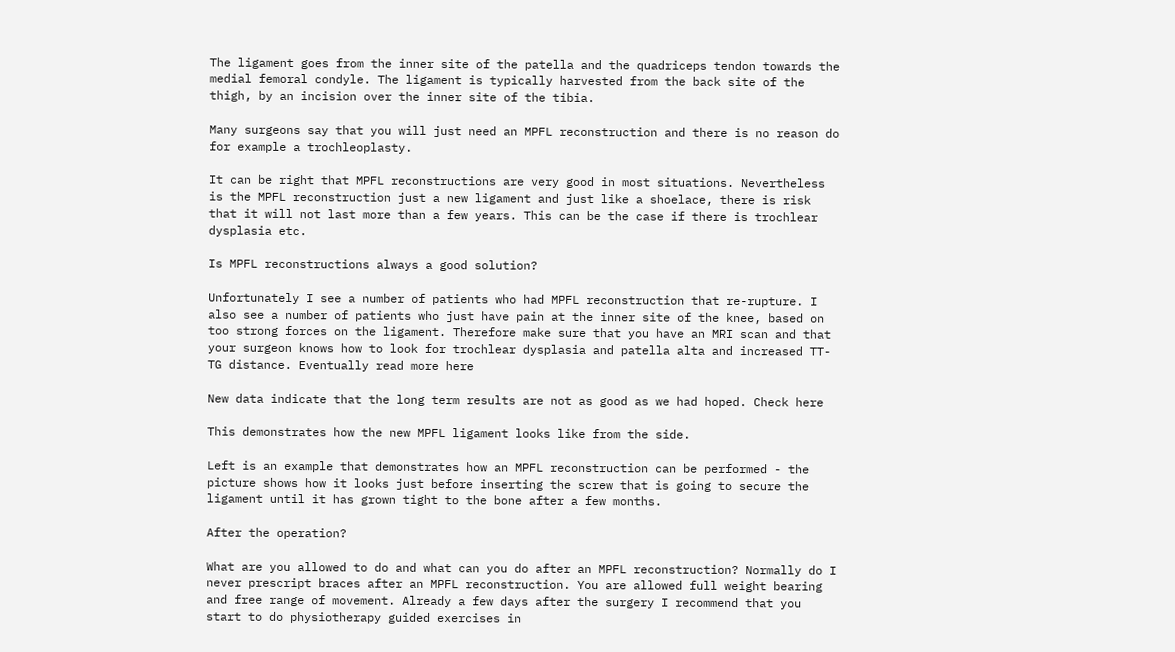The ligament goes from the inner site of the patella and the quadriceps tendon towards the medial femoral condyle. The ligament is typically harvested from the back site of the thigh, by an incision over the inner site of the tibia.

Many surgeons say that you will just need an MPFL reconstruction and there is no reason do for example a trochleoplasty.

It can be right that MPFL reconstructions are very good in most situations. Nevertheless is the MPFL reconstruction just a new ligament and just like a shoelace, there is risk that it will not last more than a few years. This can be the case if there is trochlear dysplasia etc.

Is MPFL reconstructions always a good solution?

Unfortunately I see a number of patients who had MPFL reconstruction that re-rupture. I also see a number of patients who just have pain at the inner site of the knee, based on too strong forces on the ligament. Therefore make sure that you have an MRI scan and that your surgeon knows how to look for trochlear dysplasia and patella alta and increased TT-TG distance. Eventually read more here

New data indicate that the long term results are not as good as we had hoped. Check here

This demonstrates how the new MPFL ligament looks like from the side.

Left is an example that demonstrates how an MPFL reconstruction can be performed - the picture shows how it looks just before inserting the screw that is going to secure the ligament until it has grown tight to the bone after a few months.

After the operation?

What are you allowed to do and what can you do after an MPFL reconstruction? Normally do I never prescript braces after an MPFL reconstruction. You are allowed full weight bearing and free range of movement. Already a few days after the surgery I recommend that you start to do physiotherapy guided exercises in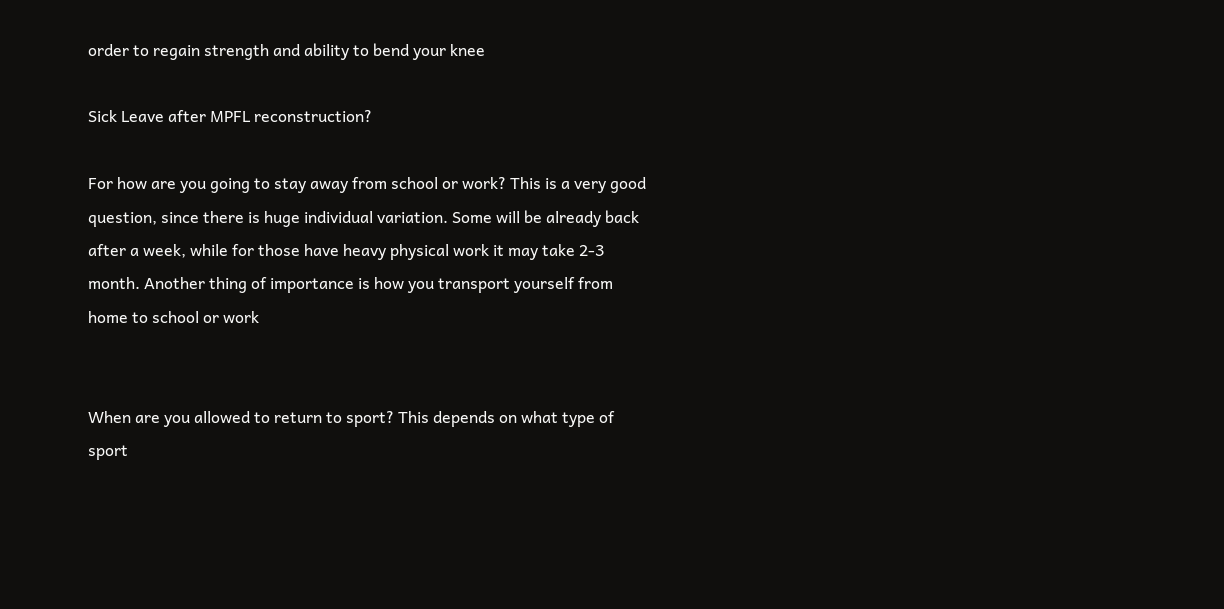order to regain strength and ability to bend your knee

Sick Leave after MPFL reconstruction?

For how are you going to stay away from school or work? This is a very good question, since there is huge individual variation. Some will be already back after a week, while for those have heavy physical work it may take 2-3 month. Another thing of importance is how you transport yourself from home to school or work


When are you allowed to return to sport? This depends on what type of sport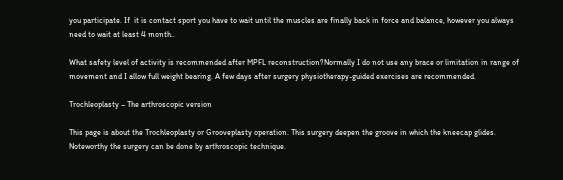you participate. If  it is contact sport you have to wait until the muscles are finally back in force and balance, however you always need to wait at least 4 month..

What safety level of activity is recommended after MPFL reconstruction?Normally I do not use any brace or limitation in range of movement and I allow full weight bearing. A few days after surgery physiotherapy-guided exercises are recommended.

Trochleoplasty – The arthroscopic version

This page is about the Trochleoplasty or Grooveplasty operation. This surgery deepen the groove in which the kneecap glides. Noteworthy the surgery can be done by arthroscopic technique.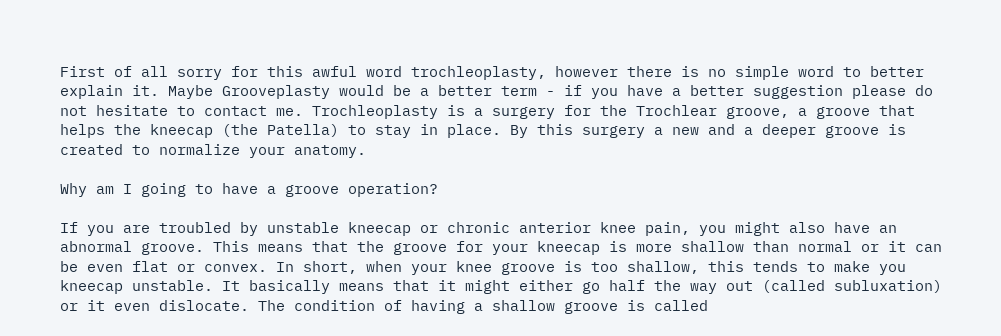First of all sorry for this awful word trochleoplasty, however there is no simple word to better explain it. Maybe Grooveplasty would be a better term - if you have a better suggestion please do not hesitate to contact me. Trochleoplasty is a surgery for the Trochlear groove, a groove that helps the kneecap (the Patella) to stay in place. By this surgery a new and a deeper groove is created to normalize your anatomy.

Why am I going to have a groove operation?

If you are troubled by unstable kneecap or chronic anterior knee pain, you might also have an abnormal groove. This means that the groove for your kneecap is more shallow than normal or it can be even flat or convex. In short, when your knee groove is too shallow, this tends to make you kneecap unstable. It basically means that it might either go half the way out (called subluxation) or it even dislocate. The condition of having a shallow groove is called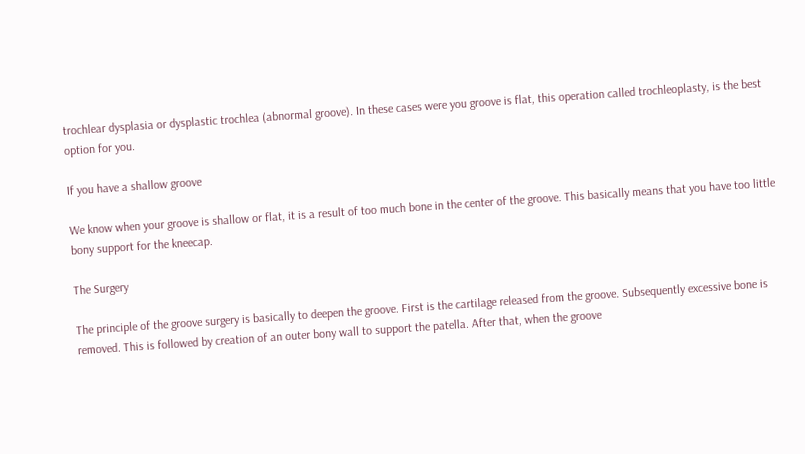trochlear dysplasia or dysplastic trochlea (abnormal groove). In these cases were you groove is flat, this operation called trochleoplasty, is the best option for you.

If you have a shallow groove

We know when your groove is shallow or flat, it is a result of too much bone in the center of the groove. This basically means that you have too little bony support for the kneecap.

The Surgery

The principle of the groove surgery is basically to deepen the groove. First is the cartilage released from the groove. Subsequently excessive bone is removed. This is followed by creation of an outer bony wall to support the patella. After that, when the groove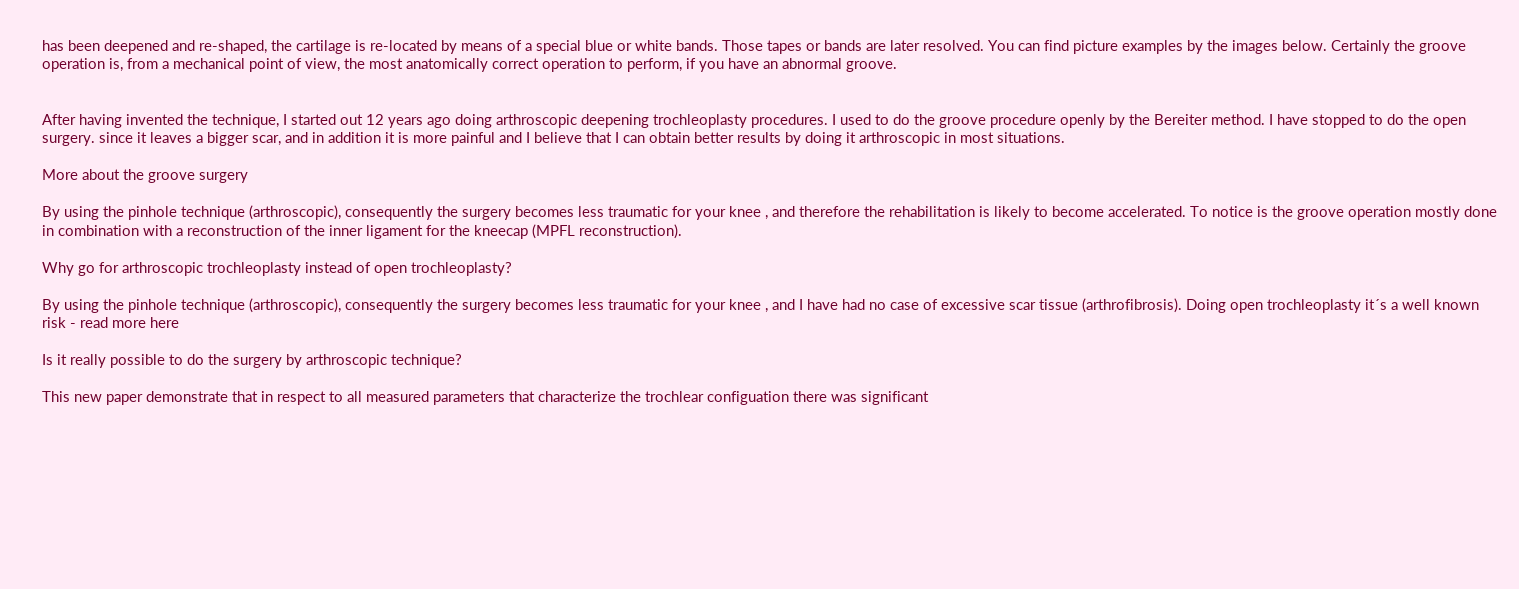has been deepened and re-shaped, the cartilage is re-located by means of a special blue or white bands. Those tapes or bands are later resolved. You can find picture examples by the images below. Certainly the groove operation is, from a mechanical point of view, the most anatomically correct operation to perform, if you have an abnormal groove.


After having invented the technique, I started out 12 years ago doing arthroscopic deepening trochleoplasty procedures. I used to do the groove procedure openly by the Bereiter method. I have stopped to do the open surgery. since it leaves a bigger scar, and in addition it is more painful and I believe that I can obtain better results by doing it arthroscopic in most situations.

More about the groove surgery

By using the pinhole technique (arthroscopic), consequently the surgery becomes less traumatic for your knee , and therefore the rehabilitation is likely to become accelerated. To notice is the groove operation mostly done in combination with a reconstruction of the inner ligament for the kneecap (MPFL reconstruction).

Why go for arthroscopic trochleoplasty instead of open trochleoplasty?

By using the pinhole technique (arthroscopic), consequently the surgery becomes less traumatic for your knee , and I have had no case of excessive scar tissue (arthrofibrosis). Doing open trochleoplasty it´s a well known risk - read more here

Is it really possible to do the surgery by arthroscopic technique?

This new paper demonstrate that in respect to all measured parameters that characterize the trochlear configuation there was significant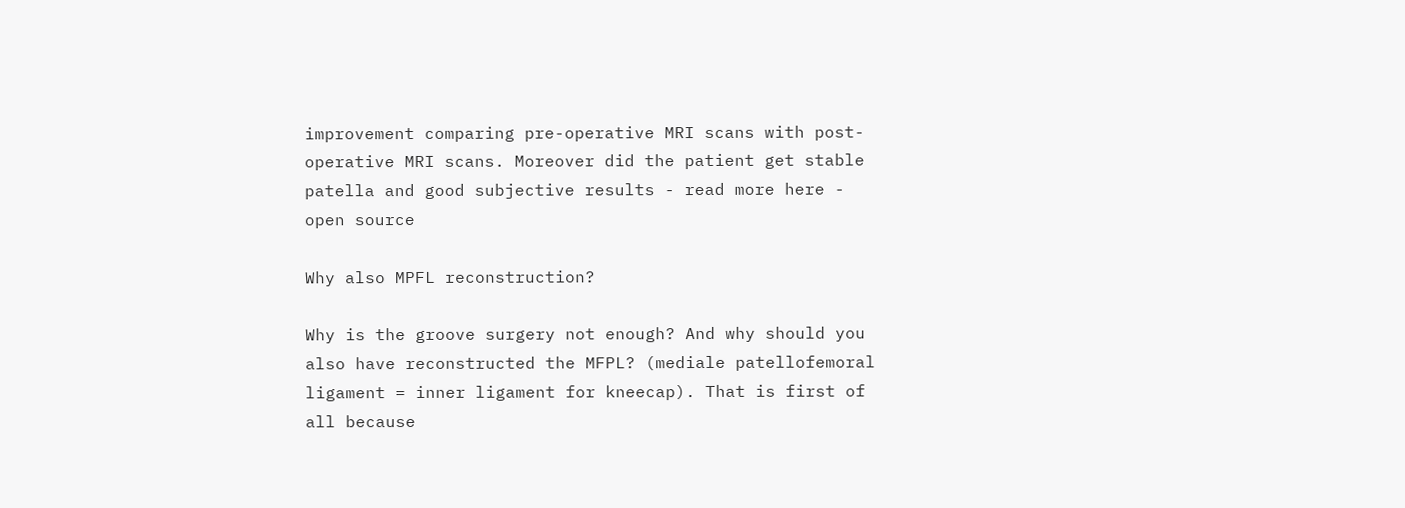improvement comparing pre-operative MRI scans with post-operative MRI scans. Moreover did the patient get stable patella and good subjective results - read more here - open source

Why also MPFL reconstruction?

Why is the groove surgery not enough? And why should you also have reconstructed the MFPL? (mediale patellofemoral ligament = inner ligament for kneecap). That is first of all because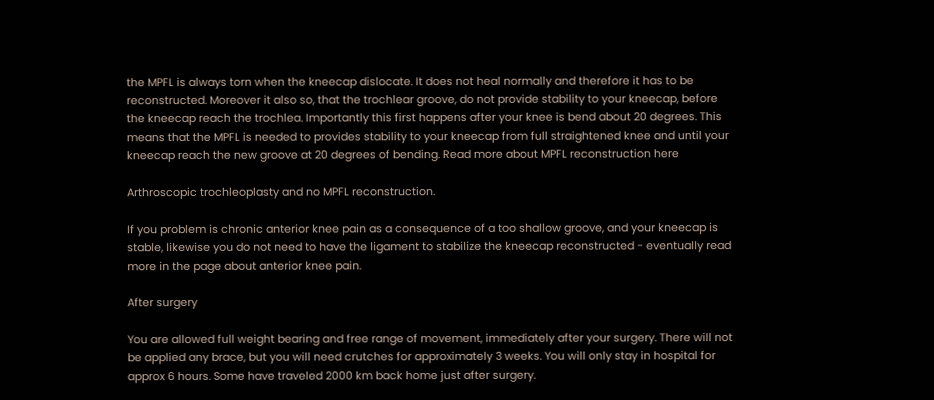the MPFL is always torn when the kneecap dislocate. It does not heal normally and therefore it has to be reconstructed. Moreover it also so, that the trochlear groove, do not provide stability to your kneecap, before the kneecap reach the trochlea. Importantly this first happens after your knee is bend about 20 degrees. This means that the MPFL is needed to provides stability to your kneecap from full straightened knee and until your kneecap reach the new groove at 20 degrees of bending. Read more about MPFL reconstruction here

Arthroscopic trochleoplasty and no MPFL reconstruction.

If you problem is chronic anterior knee pain as a consequence of a too shallow groove, and your kneecap is stable, likewise you do not need to have the ligament to stabilize the kneecap reconstructed - eventually read more in the page about anterior knee pain.

After surgery

You are allowed full weight bearing and free range of movement, immediately after your surgery. There will not be applied any brace, but you will need crutches for approximately 3 weeks. You will only stay in hospital for approx 6 hours. Some have traveled 2000 km back home just after surgery.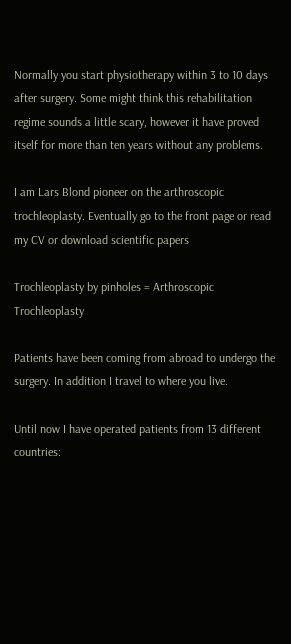Normally you start physiotherapy within 3 to 10 days after surgery. Some might think this rehabilitation regime sounds a little scary, however it have proved itself for more than ten years without any problems.

I am Lars Blond pioneer on the arthroscopic trochleoplasty. Eventually go to the front page or read my CV or download scientific papers

Trochleoplasty by pinholes = Arthroscopic Trochleoplasty

Patients have been coming from abroad to undergo the surgery. In addition I travel to where you live.

Until now I have operated patients from 13 different countries: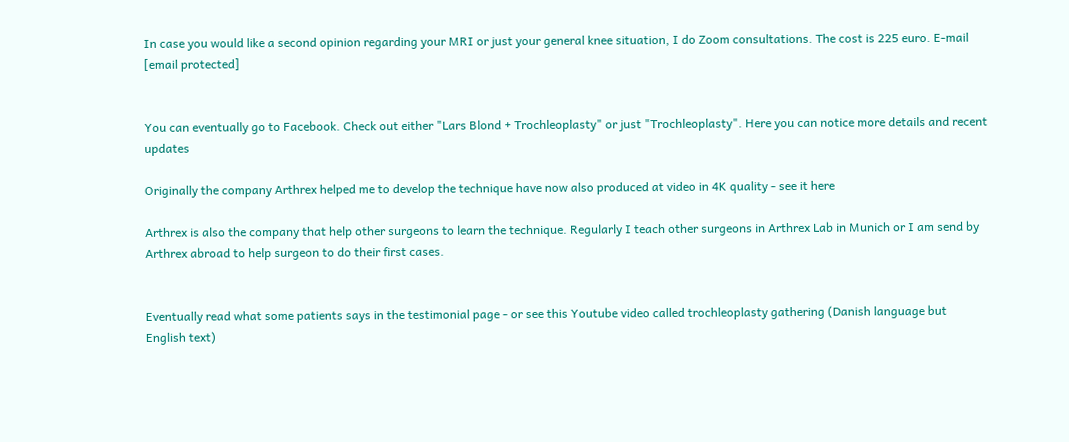In case you would like a second opinion regarding your MRI or just your general knee situation, I do Zoom consultations. The cost is 225 euro. E-mail [email protected]


You can eventually go to Facebook. Check out either "Lars Blond + Trochleoplasty" or just "Trochleoplasty". Here you can notice more details and recent updates

Originally the company Arthrex helped me to develop the technique have now also produced at video in 4K quality - see it here

Arthrex is also the company that help other surgeons to learn the technique. Regularly I teach other surgeons in Arthrex Lab in Munich or I am send by Arthrex abroad to help surgeon to do their first cases.


Eventually read what some patients says in the testimonial page - or see this Youtube video called trochleoplasty gathering (Danish language but English text)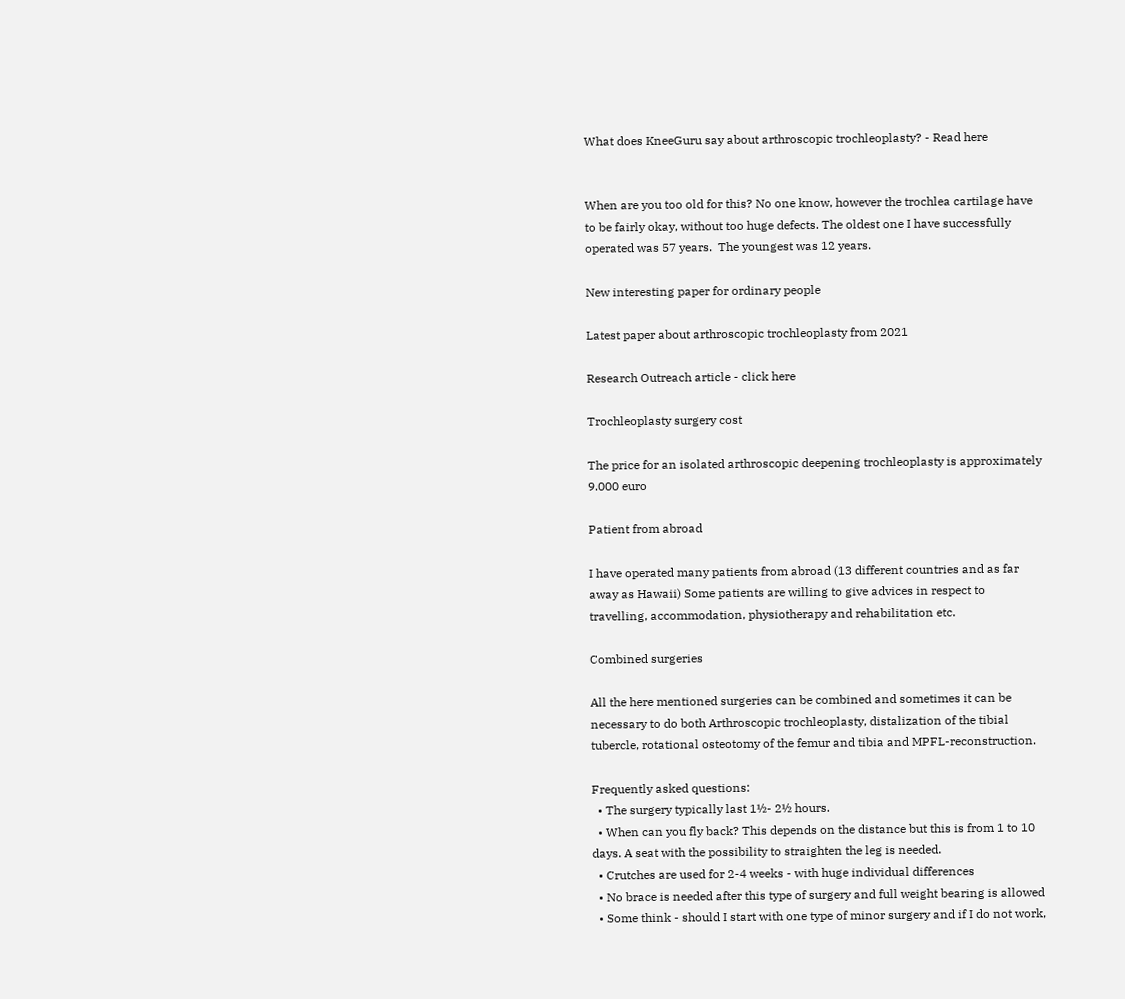What does KneeGuru say about arthroscopic trochleoplasty? - Read here


When are you too old for this? No one know, however the trochlea cartilage have to be fairly okay, without too huge defects. The oldest one I have successfully operated was 57 years.  The youngest was 12 years.

New interesting paper for ordinary people

Latest paper about arthroscopic trochleoplasty from 2021

Research Outreach article - click here

Trochleoplasty surgery cost

The price for an isolated arthroscopic deepening trochleoplasty is approximately 9.000 euro

Patient from abroad

I have operated many patients from abroad (13 different countries and as far away as Hawaii) Some patients are willing to give advices in respect to travelling, accommodation, physiotherapy and rehabilitation etc.

Combined surgeries

All the here mentioned surgeries can be combined and sometimes it can be necessary to do both Arthroscopic trochleoplasty, distalization of the tibial tubercle, rotational osteotomy of the femur and tibia and MPFL-reconstruction.

Frequently asked questions:
  • The surgery typically last 1½- 2½ hours.
  • When can you fly back? This depends on the distance but this is from 1 to 10 days. A seat with the possibility to straighten the leg is needed.
  • Crutches are used for 2-4 weeks - with huge individual differences
  • No brace is needed after this type of surgery and full weight bearing is allowed
  • Some think - should I start with one type of minor surgery and if I do not work,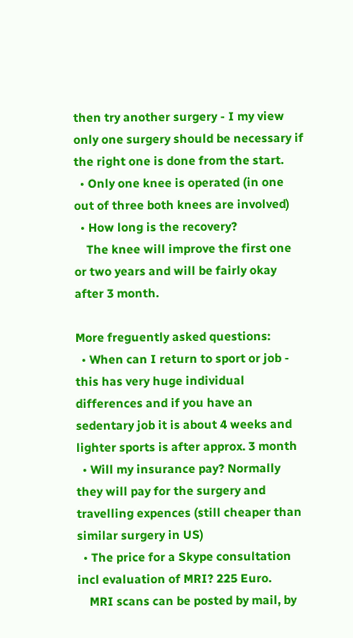then try another surgery - I my view only one surgery should be necessary if the right one is done from the start.
  • Only one knee is operated (in one out of three both knees are involved)
  • How long is the recovery?
    The knee will improve the first one or two years and will be fairly okay after 3 month.

More freguently asked questions:
  • When can I return to sport or job - this has very huge individual differences and if you have an sedentary job it is about 4 weeks and lighter sports is after approx. 3 month
  • Will my insurance pay? Normally they will pay for the surgery and travelling expences (still cheaper than similar surgery in US)
  • The price for a Skype consultation incl evaluation of MRI? 225 Euro.
    MRI scans can be posted by mail, by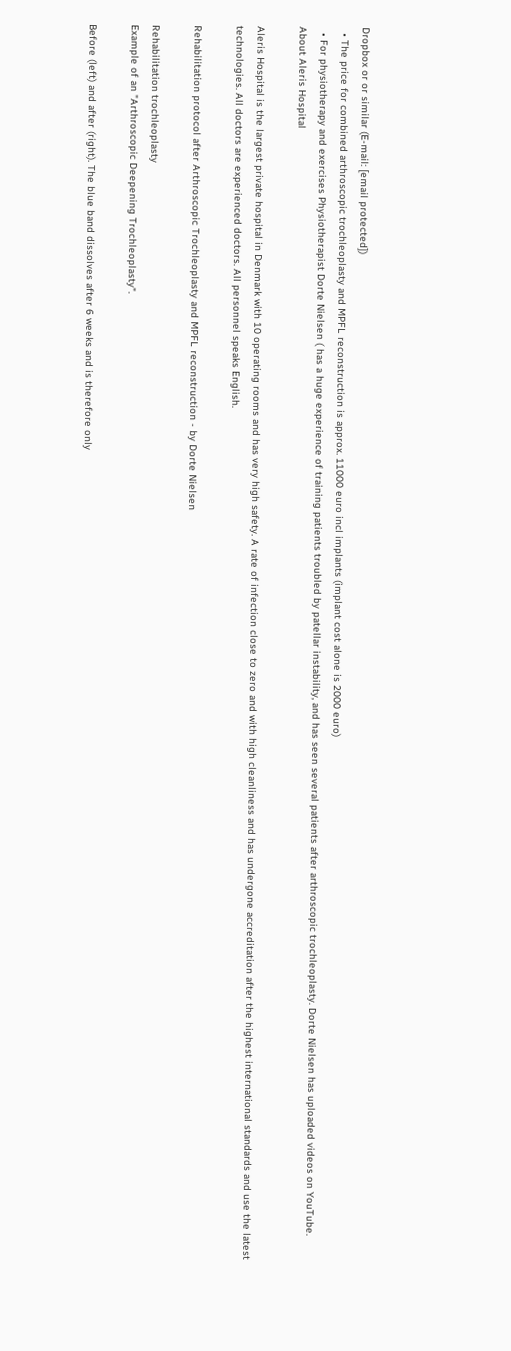Dropbox or or similar (E-mail: [email protected])
  • The price for combined arthroscopic trochleoplasty and MPFL reconstruction is approx. 11000 euro incl implants (implant cost alone is 2000 euro)
  • For physiotherapy and exercises Physiotherapist Dorte Nielsen ( has a huge experience of training patients troubled by patellar instability, and has seen several patients after arthroscopic trochleoplasty. Dorte Nielsen has uploaded videos on YouTube.
About Aleris Hospital

Aleris Hospital is the largest private hospital in Denmark with 10 operating rooms and has very high safety. A rate of infection close to zero and with high cleanliness and has undergone accreditation after the highest international standards and use the latest technologies. All doctors are experienced doctors. All personnel speaks English.

Rehabilitation protocol after Arthroscopic Trochleoplasty and MPFL reconstruction - by Dorte Nielsen

Rehabilitation trochleoplasty
Example of an "Arthroscopic Deepening Trochleoplasty".

Before (left) and after (right). The blue band dissolves after 6 weeks and is therefore only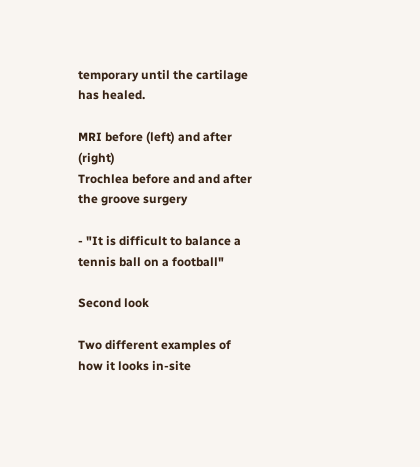temporary until the cartilage has healed.

MRI before (left) and after (right)
Trochlea before and and after the groove surgery

- "It is difficult to balance a tennis ball on a football"

Second look

Two different examples of how it looks in-site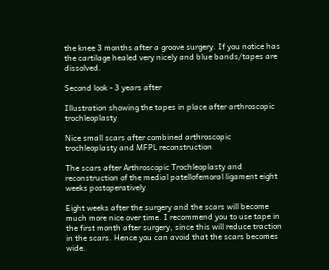the knee 3 months after a groove surgery. If you notice has the cartilage healed very nicely and blue bands/tapes are dissolved.

Second look - 3 years after

Illustration showing the tapes in place after arthroscopic trochleoplasty

Nice small scars after combined arthroscopic trochleoplasty and MFPL reconstruction

The scars after Arthroscopic Trochleoplasty and reconstruction of the medial patellofemoral ligament eight weeks postoperatively

Eight weeks after the surgery and the scars will become much more nice over time. I recommend you to use tape in the first month after surgery, since this will reduce traction in the scars. Hence you can avoid that the scars becomes wide.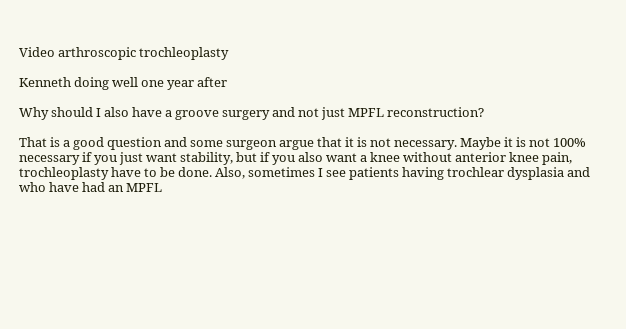Video arthroscopic trochleoplasty

Kenneth doing well one year after

Why should I also have a groove surgery and not just MPFL reconstruction?

That is a good question and some surgeon argue that it is not necessary. Maybe it is not 100% necessary if you just want stability, but if you also want a knee without anterior knee pain, trochleoplasty have to be done. Also, sometimes I see patients having trochlear dysplasia and who have had an MPFL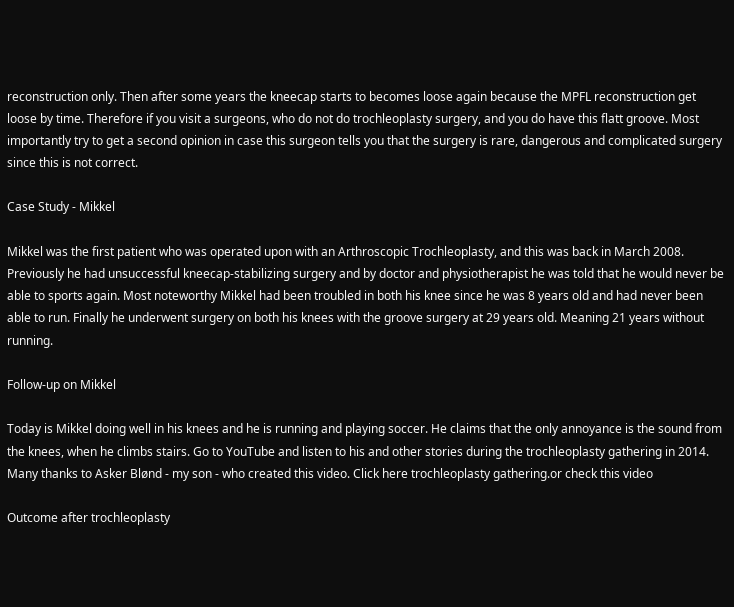reconstruction only. Then after some years the kneecap starts to becomes loose again because the MPFL reconstruction get loose by time. Therefore if you visit a surgeons, who do not do trochleoplasty surgery, and you do have this flatt groove. Most importantly try to get a second opinion in case this surgeon tells you that the surgery is rare, dangerous and complicated surgery since this is not correct.

Case Study - Mikkel

Mikkel was the first patient who was operated upon with an Arthroscopic Trochleoplasty, and this was back in March 2008. Previously he had unsuccessful kneecap-stabilizing surgery and by doctor and physiotherapist he was told that he would never be able to sports again. Most noteworthy Mikkel had been troubled in both his knee since he was 8 years old and had never been able to run. Finally he underwent surgery on both his knees with the groove surgery at 29 years old. Meaning 21 years without running.

Follow-up on Mikkel

Today is Mikkel doing well in his knees and he is running and playing soccer. He claims that the only annoyance is the sound from the knees, when he climbs stairs. Go to YouTube and listen to his and other stories during the trochleoplasty gathering in 2014. Many thanks to Asker Blønd - my son - who created this video. Click here trochleoplasty gathering.or check this video

Outcome after trochleoplasty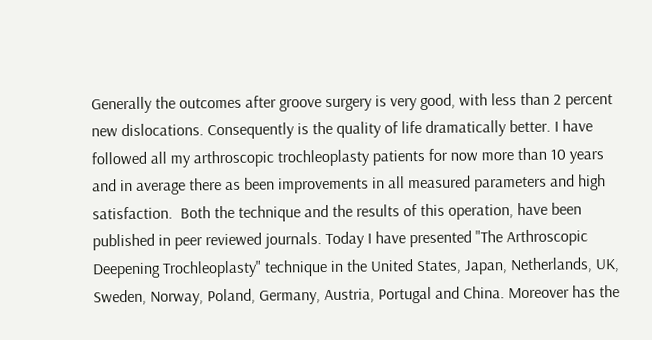Generally the outcomes after groove surgery is very good, with less than 2 percent new dislocations. Consequently is the quality of life dramatically better. I have followed all my arthroscopic trochleoplasty patients for now more than 10 years and in average there as been improvements in all measured parameters and high satisfaction.  Both the technique and the results of this operation, have been published in peer reviewed journals. Today I have presented "The Arthroscopic Deepening Trochleoplasty" technique in the United States, Japan, Netherlands, UK, Sweden, Norway, Poland, Germany, Austria, Portugal and China. Moreover has the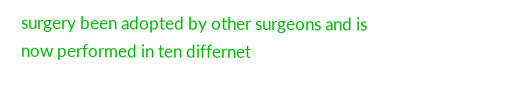surgery been adopted by other surgeons and is now performed in ten differnet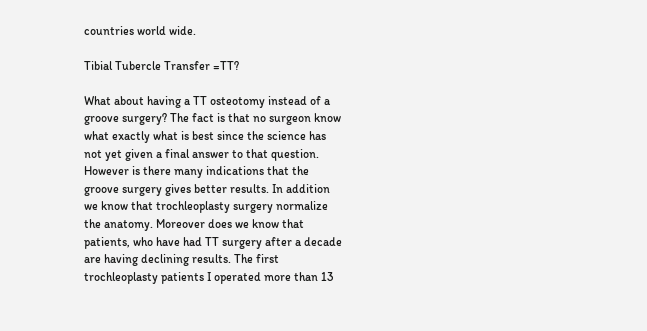countries world wide.

Tibial Tubercle Transfer =TT?

What about having a TT osteotomy instead of a groove surgery? The fact is that no surgeon know what exactly what is best since the science has not yet given a final answer to that question. However is there many indications that the groove surgery gives better results. In addition we know that trochleoplasty surgery normalize the anatomy. Moreover does we know that patients, who have had TT surgery after a decade are having declining results. The first trochleoplasty patients I operated more than 13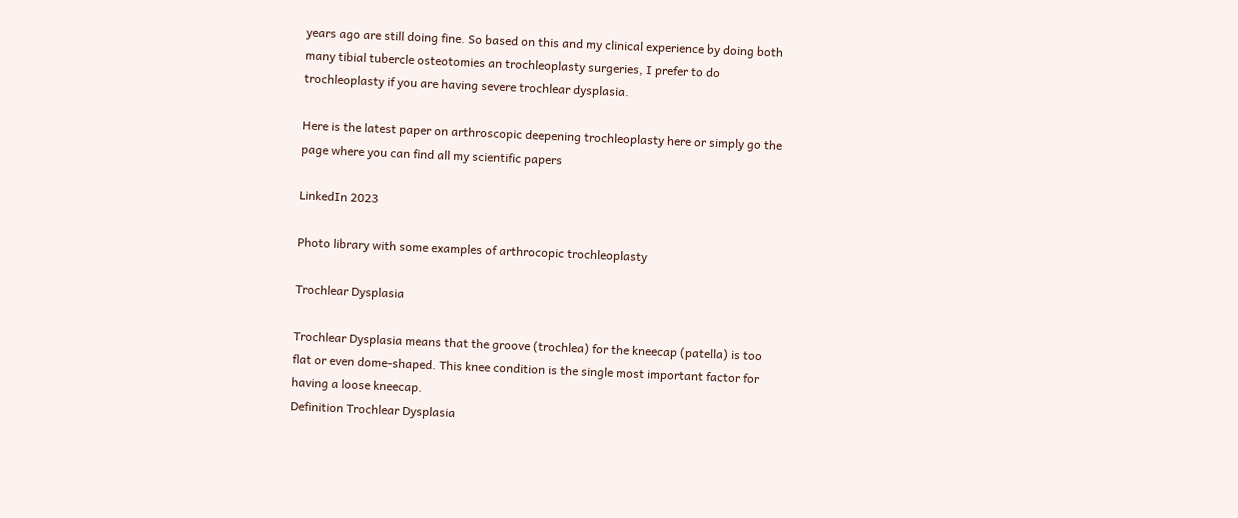years ago are still doing fine. So based on this and my clinical experience by doing both many tibial tubercle osteotomies an trochleoplasty surgeries, I prefer to do trochleoplasty if you are having severe trochlear dysplasia.

Here is the latest paper on arthroscopic deepening trochleoplasty here or simply go the page where you can find all my scientific papers

LinkedIn 2023

Photo library with some examples of arthrocopic trochleoplasty

Trochlear Dysplasia

Trochlear Dysplasia means that the groove (trochlea) for the kneecap (patella) is too flat or even dome-shaped. This knee condition is the single most important factor for having a loose kneecap.
Definition Trochlear Dysplasia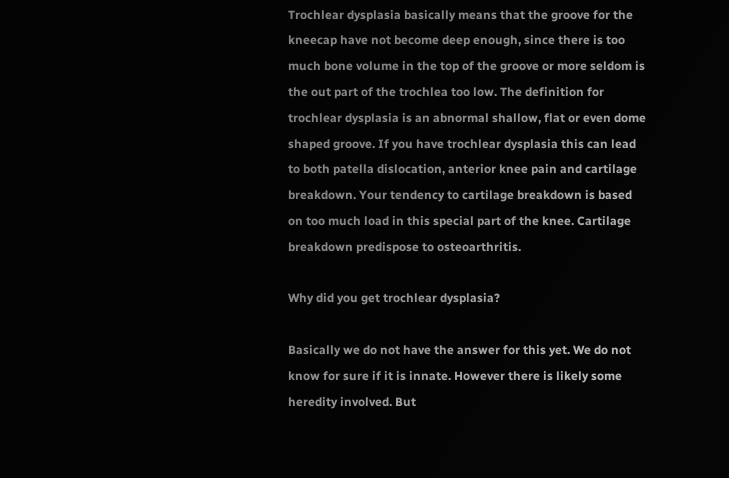Trochlear dysplasia basically means that the groove for the kneecap have not become deep enough, since there is too much bone volume in the top of the groove or more seldom is the out part of the trochlea too low. The definition for trochlear dysplasia is an abnormal shallow, flat or even dome shaped groove. If you have trochlear dysplasia this can lead to both patella dislocation, anterior knee pain and cartilage breakdown. Your tendency to cartilage breakdown is based on too much load in this special part of the knee. Cartilage breakdown predispose to osteoarthritis.

Why did you get trochlear dysplasia?

Basically we do not have the answer for this yet. We do not know for sure if it is innate. However there is likely some heredity involved. But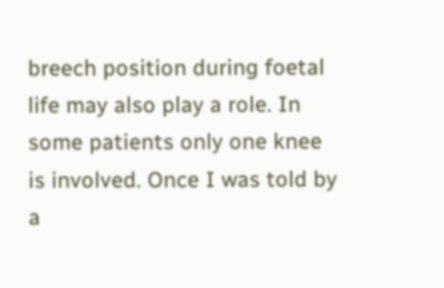breech position during foetal life may also play a role. In some patients only one knee is involved. Once I was told by a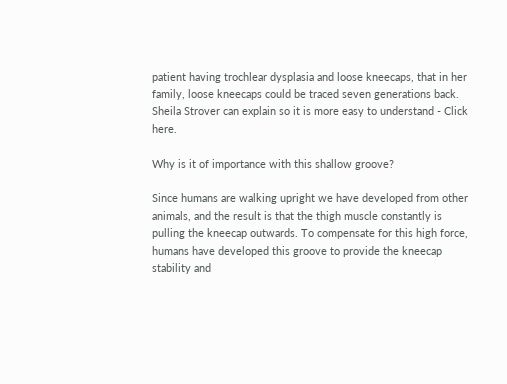patient having trochlear dysplasia and loose kneecaps, that in her family, loose kneecaps could be traced seven generations back. Sheila Strover can explain so it is more easy to understand - Click here.

Why is it of importance with this shallow groove?

Since humans are walking upright we have developed from other animals, and the result is that the thigh muscle constantly is pulling the kneecap outwards. To compensate for this high force, humans have developed this groove to provide the kneecap stability and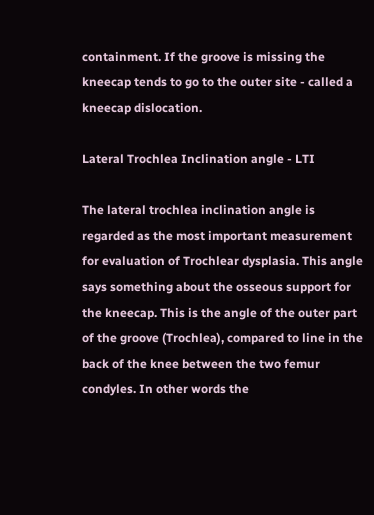containment. If the groove is missing the kneecap tends to go to the outer site - called a kneecap dislocation.

Lateral Trochlea Inclination angle - LTI

The lateral trochlea inclination angle is regarded as the most important measurement for evaluation of Trochlear dysplasia. This angle says something about the osseous support for the kneecap. This is the angle of the outer part of the groove (Trochlea), compared to line in the back of the knee between the two femur condyles. In other words the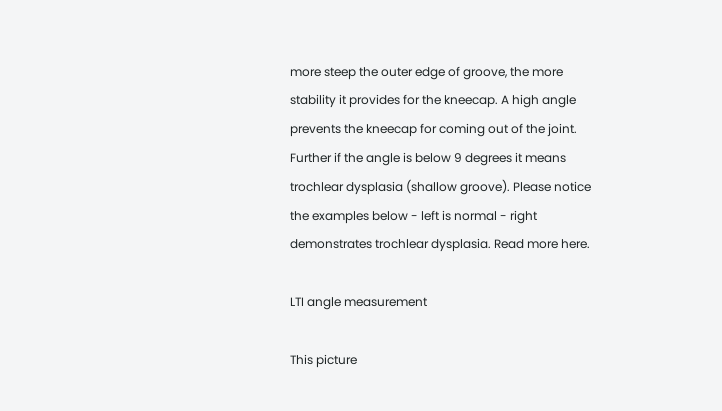more steep the outer edge of groove, the more stability it provides for the kneecap. A high angle prevents the kneecap for coming out of the joint. Further if the angle is below 9 degrees it means trochlear dysplasia (shallow groove). Please notice the examples below - left is normal - right demonstrates trochlear dysplasia. Read more here.

LTI angle measurement

This picture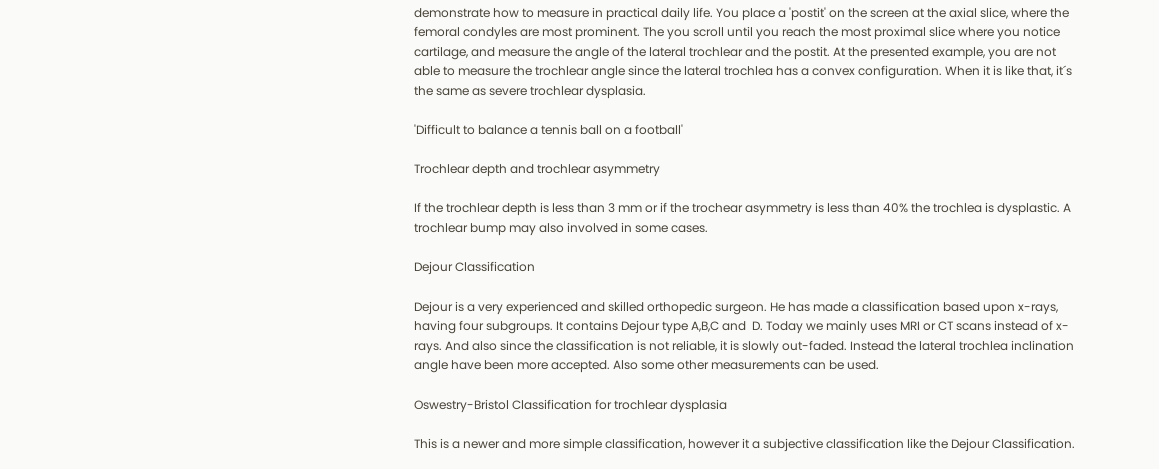demonstrate how to measure in practical daily life. You place a 'postit' on the screen at the axial slice, where the femoral condyles are most prominent. The you scroll until you reach the most proximal slice where you notice cartilage, and measure the angle of the lateral trochlear and the postit. At the presented example, you are not able to measure the trochlear angle since the lateral trochlea has a convex configuration. When it is like that, it´s the same as severe trochlear dysplasia.

'Difficult to balance a tennis ball on a football'

Trochlear depth and trochlear asymmetry

If the trochlear depth is less than 3 mm or if the trochear asymmetry is less than 40% the trochlea is dysplastic. A trochlear bump may also involved in some cases.

Dejour Classification

Dejour is a very experienced and skilled orthopedic surgeon. He has made a classification based upon x-rays, having four subgroups. It contains Dejour type A,B,C and  D. Today we mainly uses MRI or CT scans instead of x-rays. And also since the classification is not reliable, it is slowly out-faded. Instead the lateral trochlea inclination angle have been more accepted. Also some other measurements can be used.

Oswestry-Bristol Classification for trochlear dysplasia

This is a newer and more simple classification, however it a subjective classification like the Dejour Classification.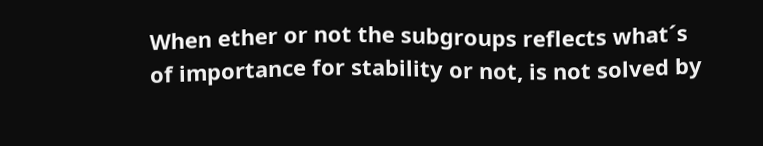When ether or not the subgroups reflects what´s of importance for stability or not, is not solved by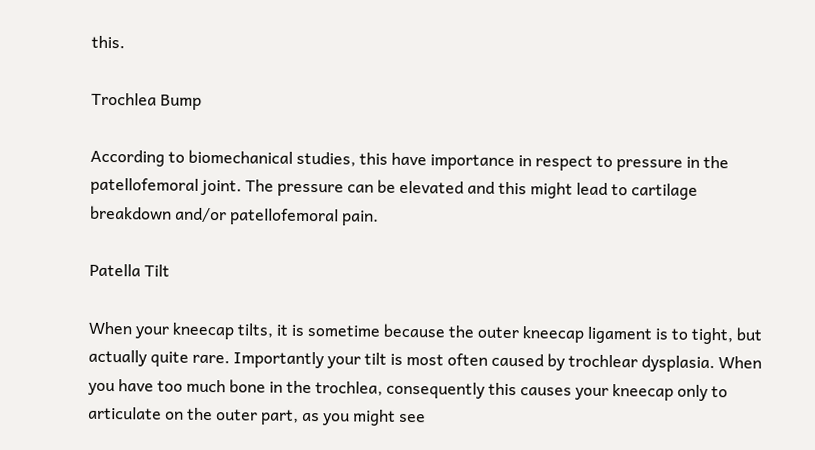this.

Trochlea Bump

According to biomechanical studies, this have importance in respect to pressure in the patellofemoral joint. The pressure can be elevated and this might lead to cartilage breakdown and/or patellofemoral pain.

Patella Tilt

When your kneecap tilts, it is sometime because the outer kneecap ligament is to tight, but actually quite rare. Importantly your tilt is most often caused by trochlear dysplasia. When you have too much bone in the trochlea, consequently this causes your kneecap only to articulate on the outer part, as you might see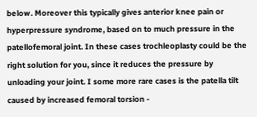below. Moreover this typically gives anterior knee pain or hyperpressure syndrome, based on to much pressure in the patellofemoral joint. In these cases trochleoplasty could be the right solution for you, since it reduces the pressure by unloading your joint. I some more rare cases is the patella tilt caused by increased femoral torsion -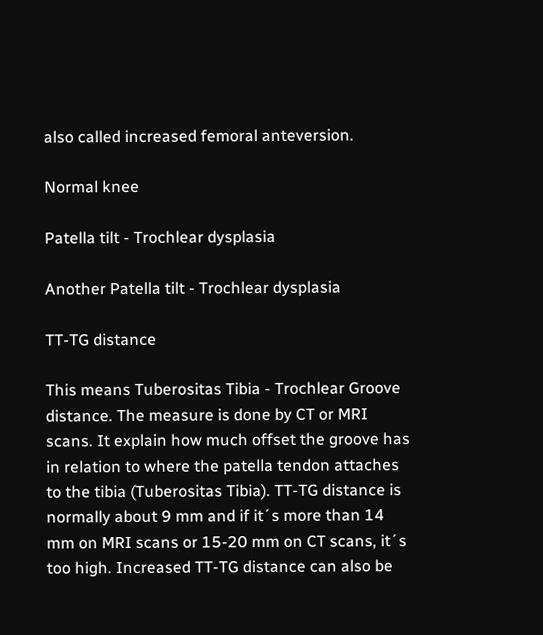also called increased femoral anteversion.

Normal knee

Patella tilt - Trochlear dysplasia

Another Patella tilt - Trochlear dysplasia

TT-TG distance

This means Tuberositas Tibia - Trochlear Groove distance. The measure is done by CT or MRI scans. It explain how much offset the groove has in relation to where the patella tendon attaches to the tibia (Tuberositas Tibia). TT-TG distance is normally about 9 mm and if it´s more than 14 mm on MRI scans or 15-20 mm on CT scans, it´s too high. Increased TT-TG distance can also be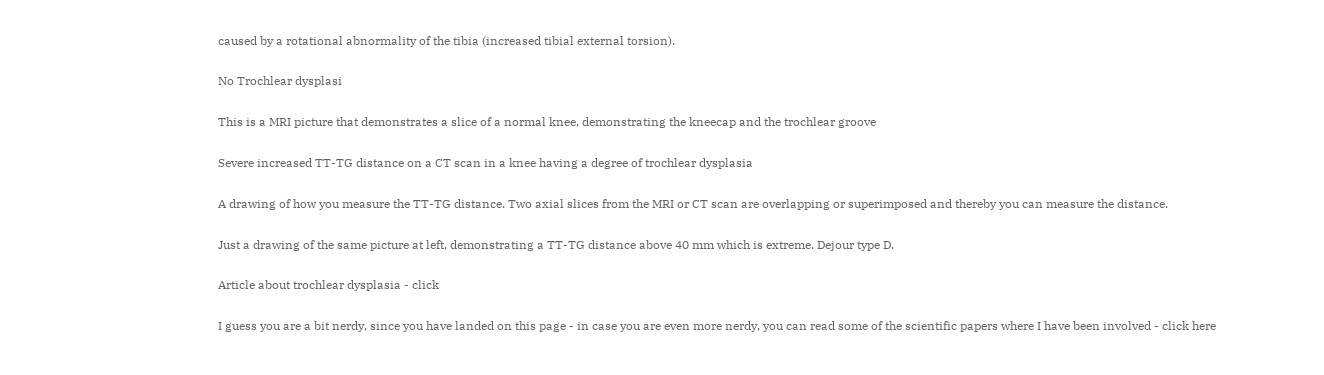caused by a rotational abnormality of the tibia (increased tibial external torsion).

No Trochlear dysplasi

This is a MRI picture that demonstrates a slice of a normal knee, demonstrating the kneecap and the trochlear groove

Severe increased TT-TG distance on a CT scan in a knee having a degree of trochlear dysplasia

A drawing of how you measure the TT-TG distance. Two axial slices from the MRI or CT scan are overlapping or superimposed and thereby you can measure the distance.

Just a drawing of the same picture at left, demonstrating a TT-TG distance above 40 mm which is extreme. Dejour type D.

Article about trochlear dysplasia - click

I guess you are a bit nerdy, since you have landed on this page - in case you are even more nerdy, you can read some of the scientific papers where I have been involved - click here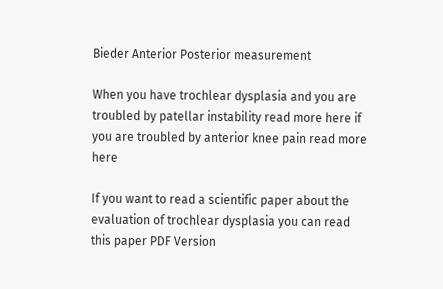Bieder Anterior Posterior measurement

When you have trochlear dysplasia and you are troubled by patellar instability read more here if you are troubled by anterior knee pain read more here

If you want to read a scientific paper about the evaluation of trochlear dysplasia you can read this paper PDF Version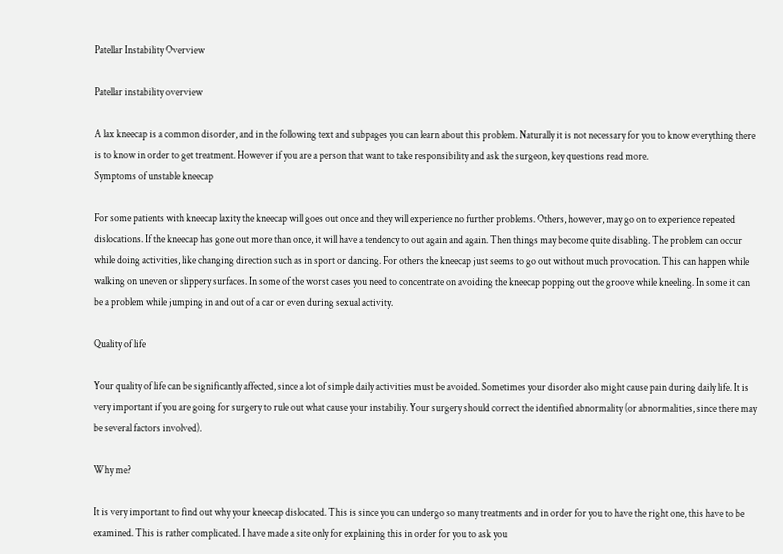Patellar Instability Overview

Patellar instability overview

A lax kneecap is a common disorder, and in the following text and subpages you can learn about this problem. Naturally it is not necessary for you to know everything there is to know in order to get treatment. However if you are a person that want to take responsibility and ask the surgeon, key questions read more.
Symptoms of unstable kneecap

For some patients with kneecap laxity the kneecap will goes out once and they will experience no further problems. Others, however, may go on to experience repeated dislocations. If the kneecap has gone out more than once, it will have a tendency to out again and again. Then things may become quite disabling. The problem can occur while doing activities, like changing direction such as in sport or dancing. For others the kneecap just seems to go out without much provocation. This can happen while walking on uneven or slippery surfaces. In some of the worst cases you need to concentrate on avoiding the kneecap popping out the groove while kneeling. In some it can be a problem while jumping in and out of a car or even during sexual activity.

Quality of life

Your quality of life can be significantly affected, since a lot of simple daily activities must be avoided. Sometimes your disorder also might cause pain during daily life. It is very important if you are going for surgery to rule out what cause your instabiliy. Your surgery should correct the identified abnormality (or abnormalities, since there may be several factors involved).

Why me?

It is very important to find out why your kneecap dislocated. This is since you can undergo so many treatments and in order for you to have the right one, this have to be examined. This is rather complicated. I have made a site only for explaining this in order for you to ask you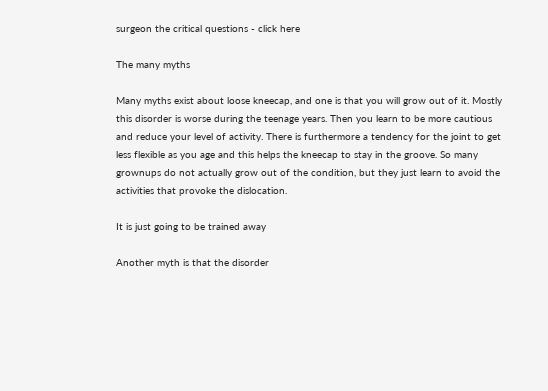surgeon the critical questions - click here

The many myths

Many myths exist about loose kneecap, and one is that you will grow out of it. Mostly this disorder is worse during the teenage years. Then you learn to be more cautious and reduce your level of activity. There is furthermore a tendency for the joint to get less flexible as you age and this helps the kneecap to stay in the groove. So many grownups do not actually grow out of the condition, but they just learn to avoid the activities that provoke the dislocation.

It is just going to be trained away

Another myth is that the disorder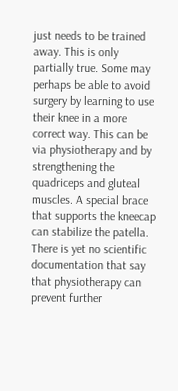just needs to be trained away. This is only partially true. Some may perhaps be able to avoid surgery by learning to use their knee in a more correct way. This can be via physiotherapy and by strengthening the quadriceps and gluteal muscles. A special brace that supports the kneecap can stabilize the patella. There is yet no scientific documentation that say that physiotherapy can prevent further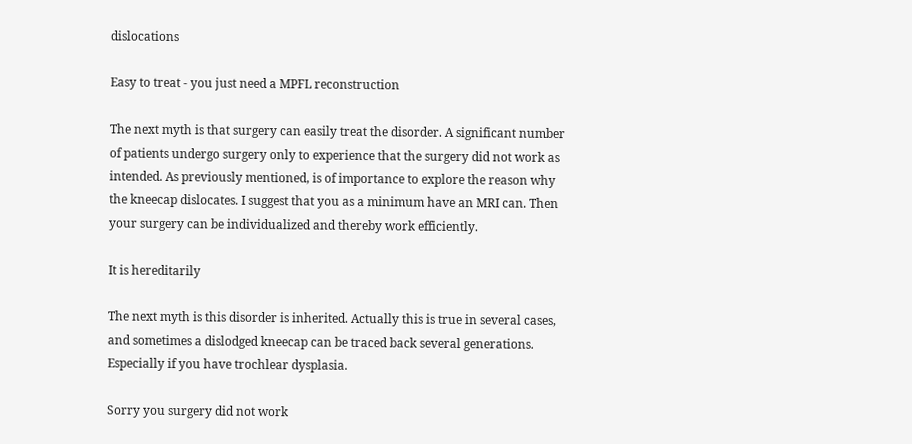dislocations

Easy to treat - you just need a MPFL reconstruction

The next myth is that surgery can easily treat the disorder. A significant number of patients undergo surgery only to experience that the surgery did not work as intended. As previously mentioned, is of importance to explore the reason why the kneecap dislocates. I suggest that you as a minimum have an MRI can. Then your surgery can be individualized and thereby work efficiently.

It is hereditarily

The next myth is this disorder is inherited. Actually this is true in several cases, and sometimes a dislodged kneecap can be traced back several generations. Especially if you have trochlear dysplasia.

Sorry you surgery did not work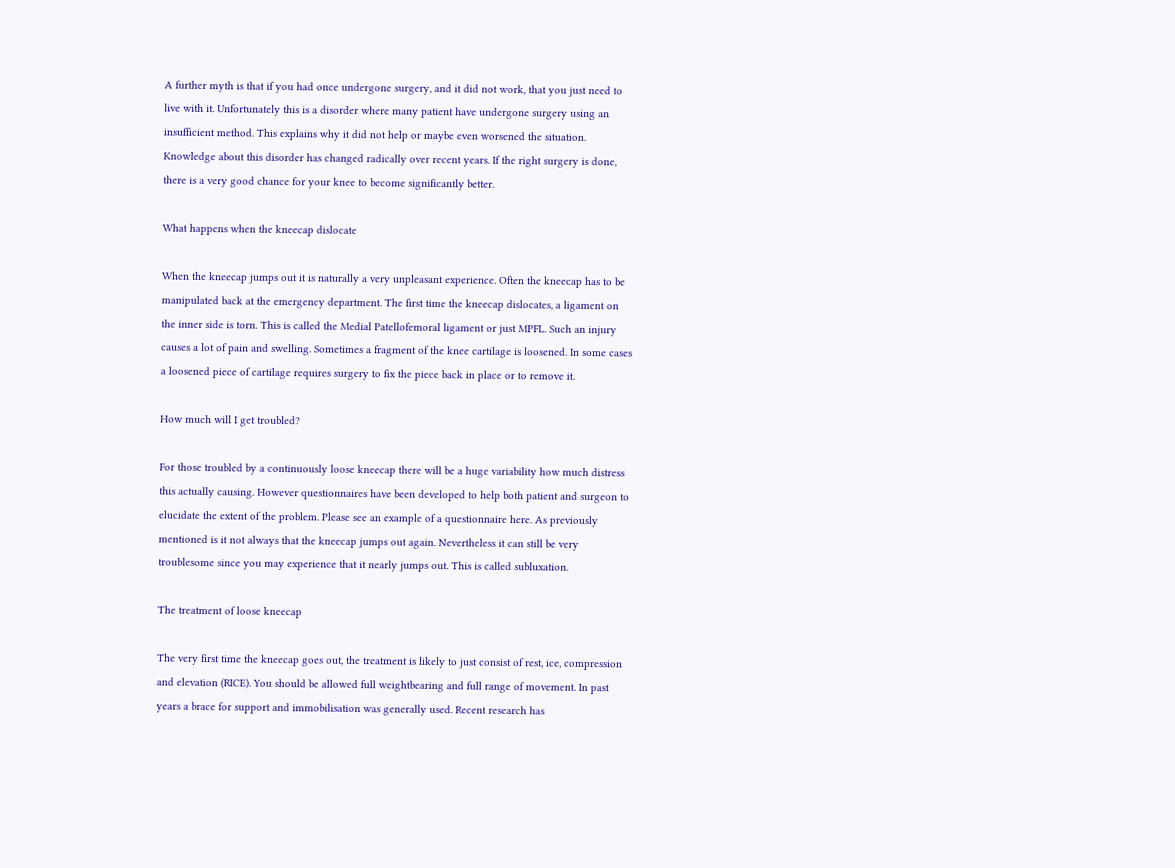A further myth is that if you had once undergone surgery, and it did not work, that you just need to live with it. Unfortunately this is a disorder where many patient have undergone surgery using an insufficient method. This explains why it did not help or maybe even worsened the situation. Knowledge about this disorder has changed radically over recent years. If the right surgery is done, there is a very good chance for your knee to become significantly better.

What happens when the kneecap dislocate

When the kneecap jumps out it is naturally a very unpleasant experience. Often the kneecap has to be manipulated back at the emergency department. The first time the kneecap dislocates, a ligament on the inner side is torn. This is called the Medial Patellofemoral ligament or just MPFL. Such an injury causes a lot of pain and swelling. Sometimes a fragment of the knee cartilage is loosened. In some cases a loosened piece of cartilage requires surgery to fix the piece back in place or to remove it.

How much will I get troubled?

For those troubled by a continuously loose kneecap there will be a huge variability how much distress this actually causing. However questionnaires have been developed to help both patient and surgeon to elucidate the extent of the problem. Please see an example of a questionnaire here. As previously mentioned is it not always that the kneecap jumps out again. Nevertheless it can still be very troublesome since you may experience that it nearly jumps out. This is called subluxation.

The treatment of loose kneecap

The very first time the kneecap goes out, the treatment is likely to just consist of rest, ice, compression and elevation (RICE). You should be allowed full weightbearing and full range of movement. In past years a brace for support and immobilisation was generally used. Recent research has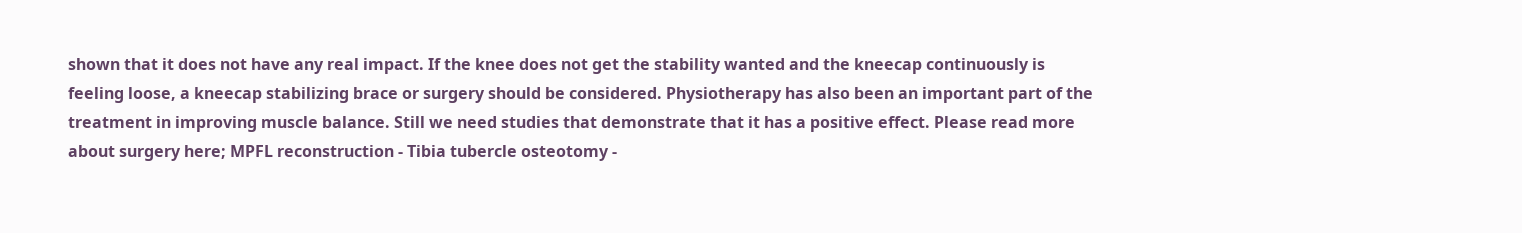shown that it does not have any real impact. If the knee does not get the stability wanted and the kneecap continuously is feeling loose, a kneecap stabilizing brace or surgery should be considered. Physiotherapy has also been an important part of the treatment in improving muscle balance. Still we need studies that demonstrate that it has a positive effect. Please read more about surgery here; MPFL reconstruction - Tibia tubercle osteotomy -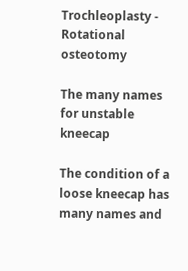Trochleoplasty - Rotational osteotomy

The many names for unstable kneecap

The condition of a loose kneecap has many names and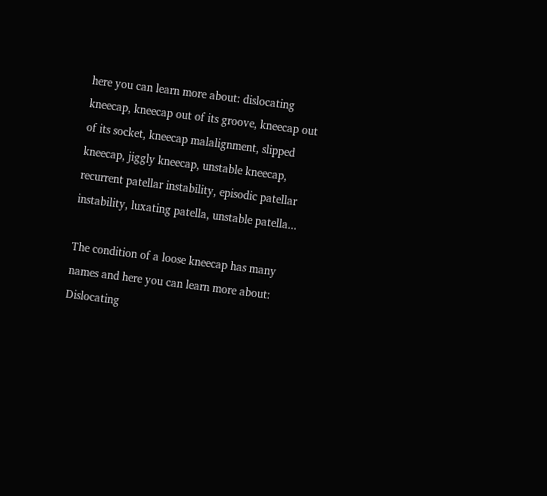here you can learn more about: dislocating kneecap, kneecap out of its groove, kneecap out of its socket, kneecap malalignment, slipped kneecap, jiggly kneecap, unstable kneecap, recurrent patellar instability, episodic patellar instability, luxating patella, unstable patella...

The condition of a loose kneecap has many names and here you can learn more about: Dislocating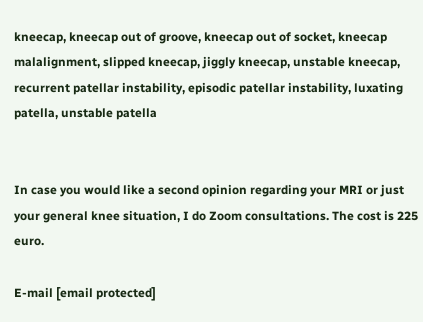kneecap, kneecap out of groove, kneecap out of socket, kneecap malalignment, slipped kneecap, jiggly kneecap, unstable kneecap, recurrent patellar instability, episodic patellar instability, luxating patella, unstable patella


In case you would like a second opinion regarding your MRI or just your general knee situation, I do Zoom consultations. The cost is 225 euro.

E-mail [email protected]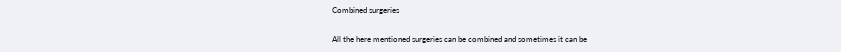Combined surgeries

All the here mentioned surgeries can be combined and sometimes it can be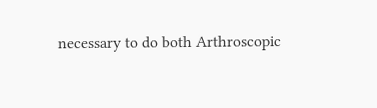necessary to do both Arthroscopic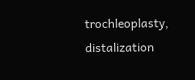trochleoplasty, distalization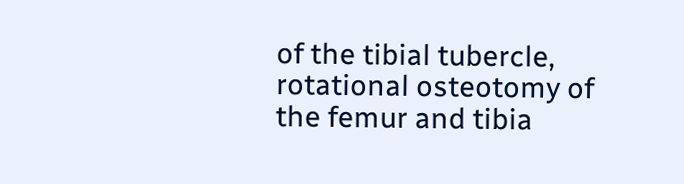of the tibial tubercle, rotational osteotomy of the femur and tibia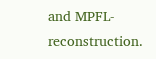and MPFL-reconstruction.